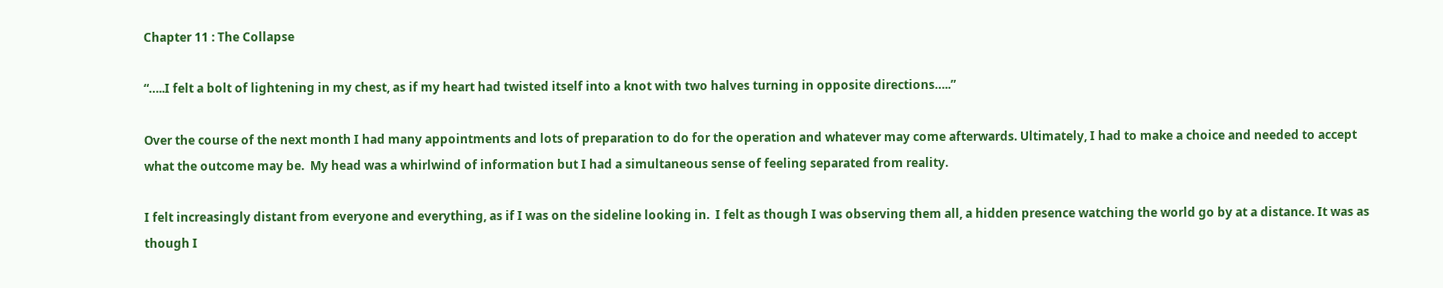Chapter 11 : The Collapse

“…..I felt a bolt of lightening in my chest, as if my heart had twisted itself into a knot with two halves turning in opposite directions…..”

Over the course of the next month I had many appointments and lots of preparation to do for the operation and whatever may come afterwards. Ultimately, I had to make a choice and needed to accept what the outcome may be.  My head was a whirlwind of information but I had a simultaneous sense of feeling separated from reality.

I felt increasingly distant from everyone and everything, as if I was on the sideline looking in.  I felt as though I was observing them all, a hidden presence watching the world go by at a distance. It was as though I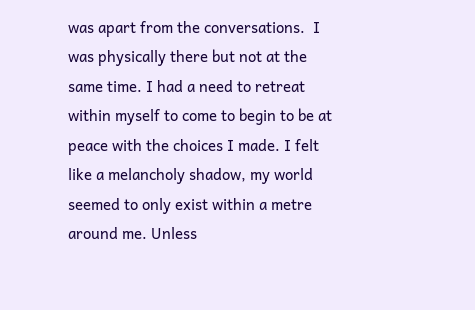was apart from the conversations.  I was physically there but not at the same time. I had a need to retreat within myself to come to begin to be at peace with the choices I made. I felt like a melancholy shadow, my world seemed to only exist within a metre around me. Unless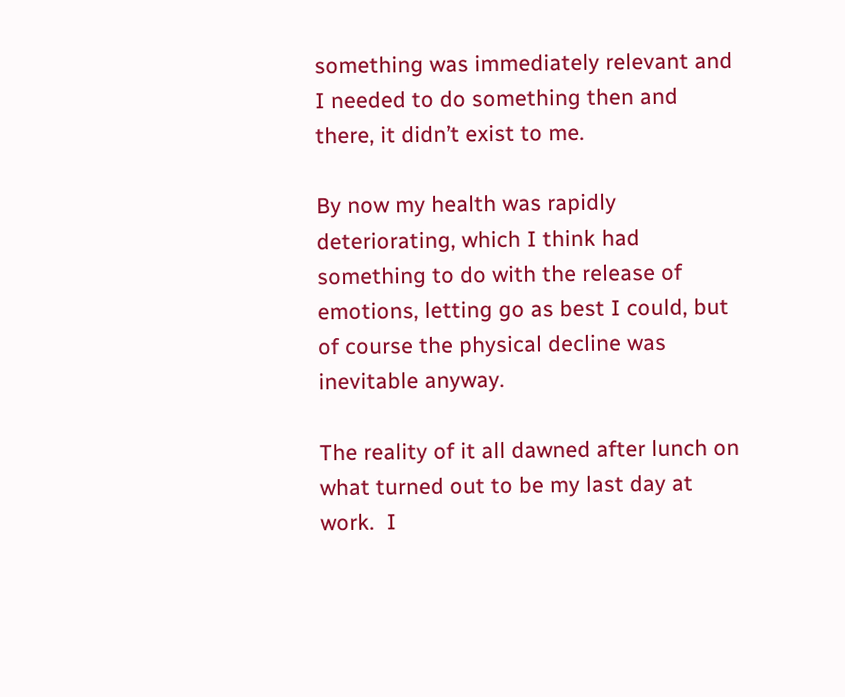something was immediately relevant and I needed to do something then and there, it didn’t exist to me.

By now my health was rapidly deteriorating, which I think had something to do with the release of emotions, letting go as best I could, but of course the physical decline was inevitable anyway.

The reality of it all dawned after lunch on what turned out to be my last day at work.  I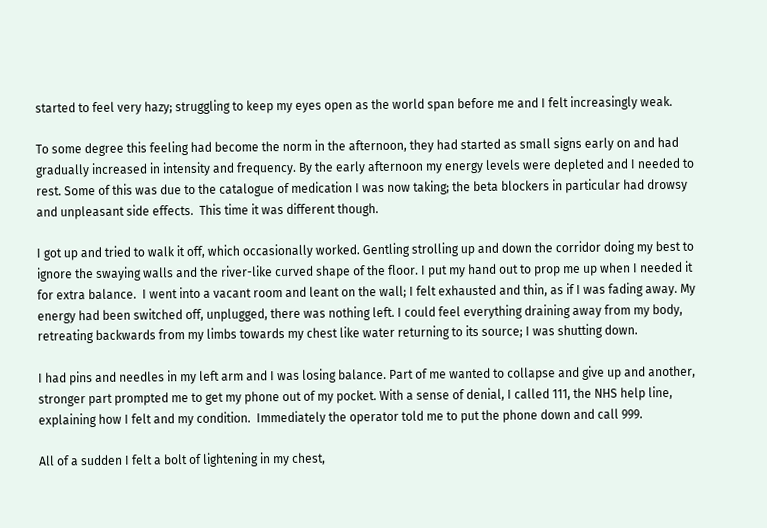started to feel very hazy; struggling to keep my eyes open as the world span before me and I felt increasingly weak.

To some degree this feeling had become the norm in the afternoon, they had started as small signs early on and had gradually increased in intensity and frequency. By the early afternoon my energy levels were depleted and I needed to rest. Some of this was due to the catalogue of medication I was now taking; the beta blockers in particular had drowsy and unpleasant side effects.  This time it was different though.

I got up and tried to walk it off, which occasionally worked. Gentling strolling up and down the corridor doing my best to ignore the swaying walls and the river-like curved shape of the floor. I put my hand out to prop me up when I needed it for extra balance.  I went into a vacant room and leant on the wall; I felt exhausted and thin, as if I was fading away. My energy had been switched off, unplugged, there was nothing left. I could feel everything draining away from my body, retreating backwards from my limbs towards my chest like water returning to its source; I was shutting down.

I had pins and needles in my left arm and I was losing balance. Part of me wanted to collapse and give up and another, stronger part prompted me to get my phone out of my pocket. With a sense of denial, I called 111, the NHS help line, explaining how I felt and my condition.  Immediately the operator told me to put the phone down and call 999.

All of a sudden I felt a bolt of lightening in my chest,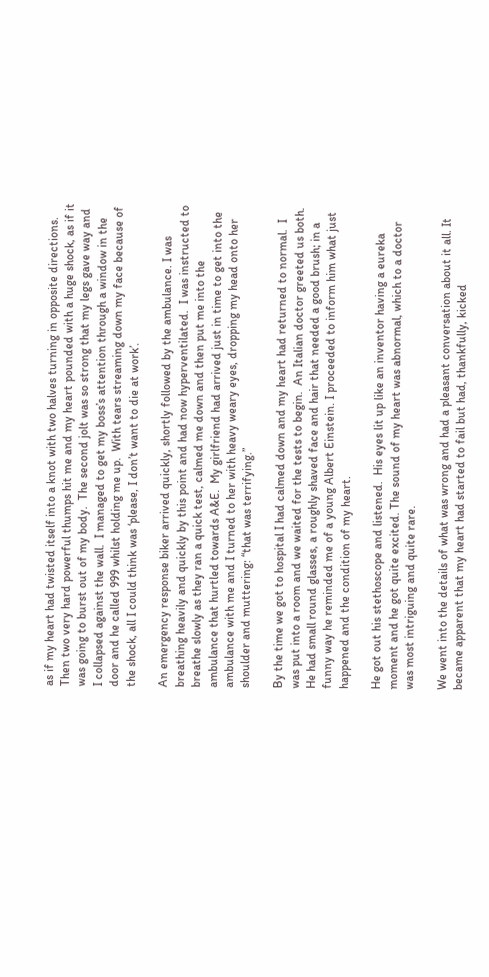as if my heart had twisted itself into a knot with two halves turning in opposite directions. Then two very hard powerful thumps hit me and my heart pounded with a huge shock, as if it was going to burst out of my body.  The second jolt was so strong that my legs gave way and I collapsed against the wall.  I managed to get my boss’s attention through a window in the door and he called 999 whilst holding me up.  With tears streaming down my face because of the shock, all I could think was ‘please, I don’t want to die at work’.

An emergency response biker arrived quickly, shortly followed by the ambulance. I was breathing heavily and quickly by this point and had now hyperventilated.  I was instructed to breathe slowly as they ran a quick test, calmed me down and then put me into the ambulance that hurtled towards A&E.  My girlfriend had arrived just in time to get into the ambulance with me and I turned to her with heavy weary eyes, dropping my head onto her shoulder and muttering: “that was terrifying.”

By the time we got to hospital I had calmed down and my heart had returned to normal.  I was put into a room and we waited for the tests to begin.  An Italian doctor greeted us both. He had small round glasses, a roughly shaved face and hair that needed a good brush; in a funny way he reminded me of a young Albert Einstein. I proceeded to inform him what just happened and the condition of my heart.

He got out his stethoscope and listened.  His eyes lit up like an inventor having a eureka moment and he got quite excited. The sound of my heart was abnormal, which to a doctor was most intriguing and quite rare.

We went into the details of what was wrong and had a pleasant conversation about it all. It became apparent that my heart had started to fail but had, thankfully, kicked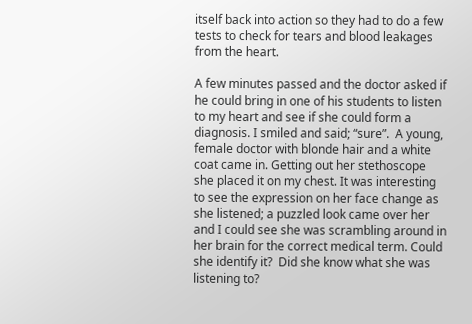itself back into action so they had to do a few tests to check for tears and blood leakages from the heart.

A few minutes passed and the doctor asked if he could bring in one of his students to listen to my heart and see if she could form a diagnosis. I smiled and said; “sure”.  A young, female doctor with blonde hair and a white coat came in. Getting out her stethoscope she placed it on my chest. It was interesting to see the expression on her face change as she listened; a puzzled look came over her and I could see she was scrambling around in her brain for the correct medical term. Could she identify it?  Did she know what she was listening to?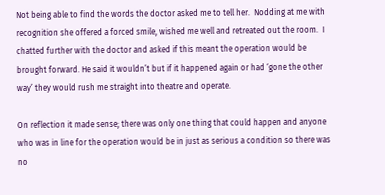Not being able to find the words the doctor asked me to tell her.  Nodding at me with recognition she offered a forced smile, wished me well and retreated out the room.  I chatted further with the doctor and asked if this meant the operation would be brought forward. He said it wouldn’t but if it happened again or had ‘gone the other way’ they would rush me straight into theatre and operate.

On reflection it made sense; there was only one thing that could happen and anyone who was in line for the operation would be in just as serious a condition so there was no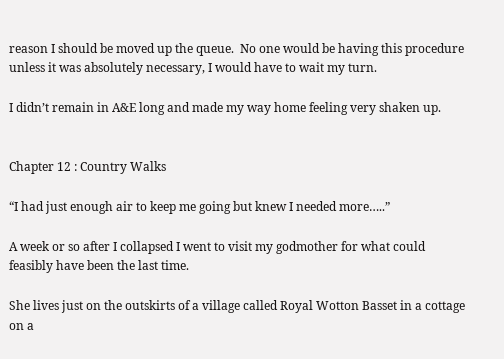reason I should be moved up the queue.  No one would be having this procedure unless it was absolutely necessary, I would have to wait my turn.

I didn’t remain in A&E long and made my way home feeling very shaken up.


Chapter 12 : Country Walks

“I had just enough air to keep me going but knew I needed more…..”

A week or so after I collapsed I went to visit my godmother for what could feasibly have been the last time.

She lives just on the outskirts of a village called Royal Wotton Basset in a cottage on a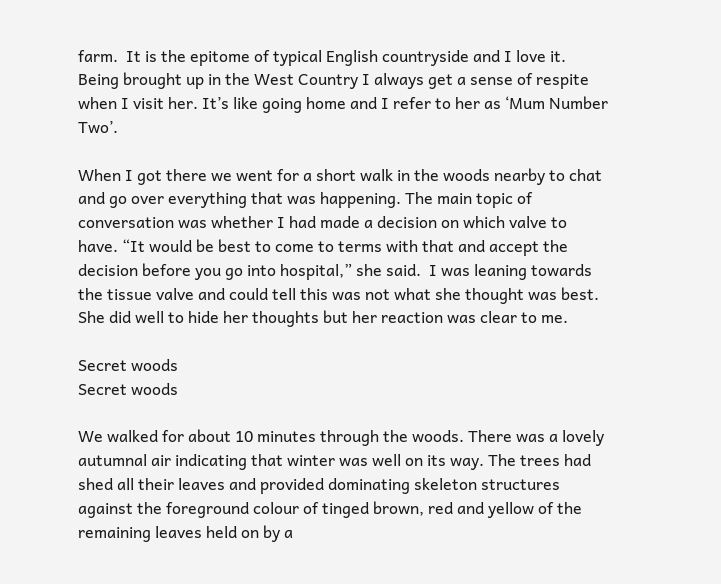farm.  It is the epitome of typical English countryside and I love it. Being brought up in the West Country I always get a sense of respite when I visit her. It’s like going home and I refer to her as ‘Mum Number Two’.

When I got there we went for a short walk in the woods nearby to chat and go over everything that was happening. The main topic of conversation was whether I had made a decision on which valve to have. “It would be best to come to terms with that and accept the decision before you go into hospital,” she said.  I was leaning towards the tissue valve and could tell this was not what she thought was best. She did well to hide her thoughts but her reaction was clear to me.

Secret woods
Secret woods

We walked for about 10 minutes through the woods. There was a lovely autumnal air indicating that winter was well on its way. The trees had shed all their leaves and provided dominating skeleton structures against the foreground colour of tinged brown, red and yellow of the remaining leaves held on by a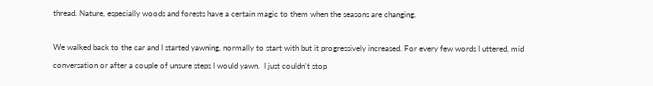thread. Nature, especially woods and forests have a certain magic to them when the seasons are changing.

We walked back to the car and I started yawning, normally to start with but it progressively increased. For every few words I uttered, mid conversation or after a couple of unsure steps I would yawn.  I just couldn’t stop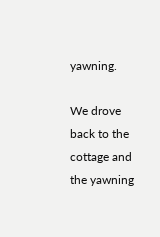yawning.

We drove back to the cottage and the yawning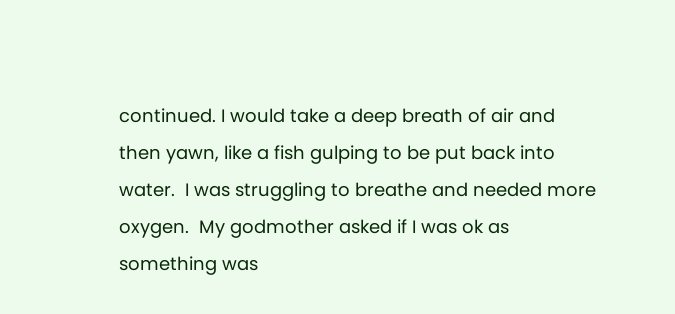continued. I would take a deep breath of air and then yawn, like a fish gulping to be put back into water.  I was struggling to breathe and needed more oxygen.  My godmother asked if I was ok as something was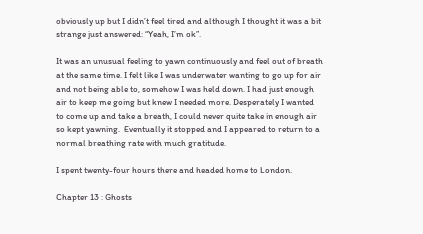obviously up but I didn’t feel tired and although I thought it was a bit strange just answered: “Yeah, I’m ok”.

It was an unusual feeling to yawn continuously and feel out of breath at the same time. I felt like I was underwater wanting to go up for air and not being able to, somehow I was held down. I had just enough air to keep me going but knew I needed more. Desperately I wanted to come up and take a breath, I could never quite take in enough air so kept yawning.  Eventually it stopped and I appeared to return to a normal breathing rate with much gratitude.

I spent twenty-four hours there and headed home to London.

Chapter 13 : Ghosts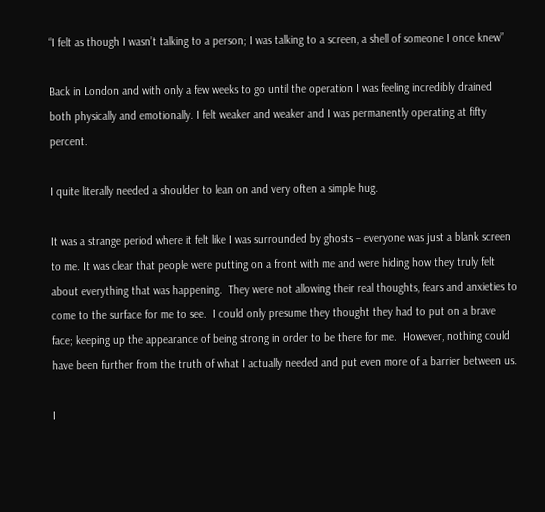“I felt as though I wasn’t talking to a person; I was talking to a screen, a shell of someone I once knew”

Back in London and with only a few weeks to go until the operation I was feeling incredibly drained both physically and emotionally. I felt weaker and weaker and I was permanently operating at fifty percent.

I quite literally needed a shoulder to lean on and very often a simple hug.

It was a strange period where it felt like I was surrounded by ghosts – everyone was just a blank screen to me. It was clear that people were putting on a front with me and were hiding how they truly felt about everything that was happening.  They were not allowing their real thoughts, fears and anxieties to come to the surface for me to see.  I could only presume they thought they had to put on a brave face; keeping up the appearance of being strong in order to be there for me.  However, nothing could have been further from the truth of what I actually needed and put even more of a barrier between us.

I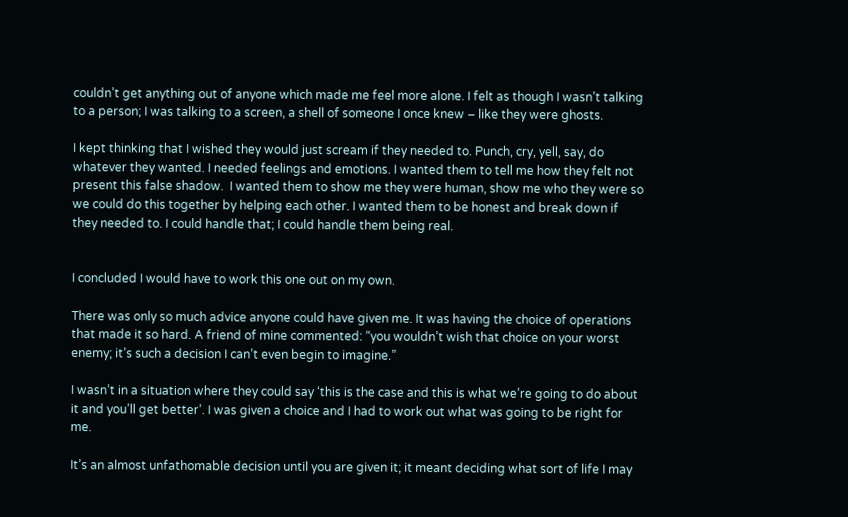couldn’t get anything out of anyone which made me feel more alone. I felt as though I wasn’t talking to a person; I was talking to a screen, a shell of someone I once knew – like they were ghosts.

I kept thinking that I wished they would just scream if they needed to. Punch, cry, yell, say, do whatever they wanted. I needed feelings and emotions. I wanted them to tell me how they felt not present this false shadow.  I wanted them to show me they were human, show me who they were so we could do this together by helping each other. I wanted them to be honest and break down if they needed to. I could handle that; I could handle them being real.


I concluded I would have to work this one out on my own.

There was only so much advice anyone could have given me. It was having the choice of operations that made it so hard. A friend of mine commented: “you wouldn’t wish that choice on your worst enemy; it’s such a decision I can’t even begin to imagine.”

I wasn’t in a situation where they could say ‘this is the case and this is what we’re going to do about it and you’ll get better’. I was given a choice and I had to work out what was going to be right for me.

It’s an almost unfathomable decision until you are given it; it meant deciding what sort of life I may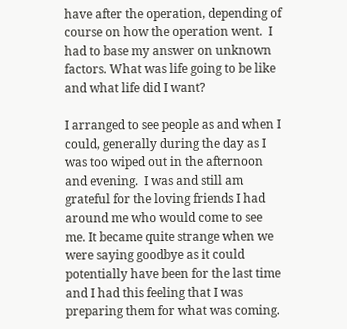have after the operation, depending of course on how the operation went.  I had to base my answer on unknown factors. What was life going to be like and what life did I want?

I arranged to see people as and when I could, generally during the day as I was too wiped out in the afternoon and evening.  I was and still am grateful for the loving friends I had around me who would come to see me. It became quite strange when we were saying goodbye as it could potentially have been for the last time and I had this feeling that I was preparing them for what was coming.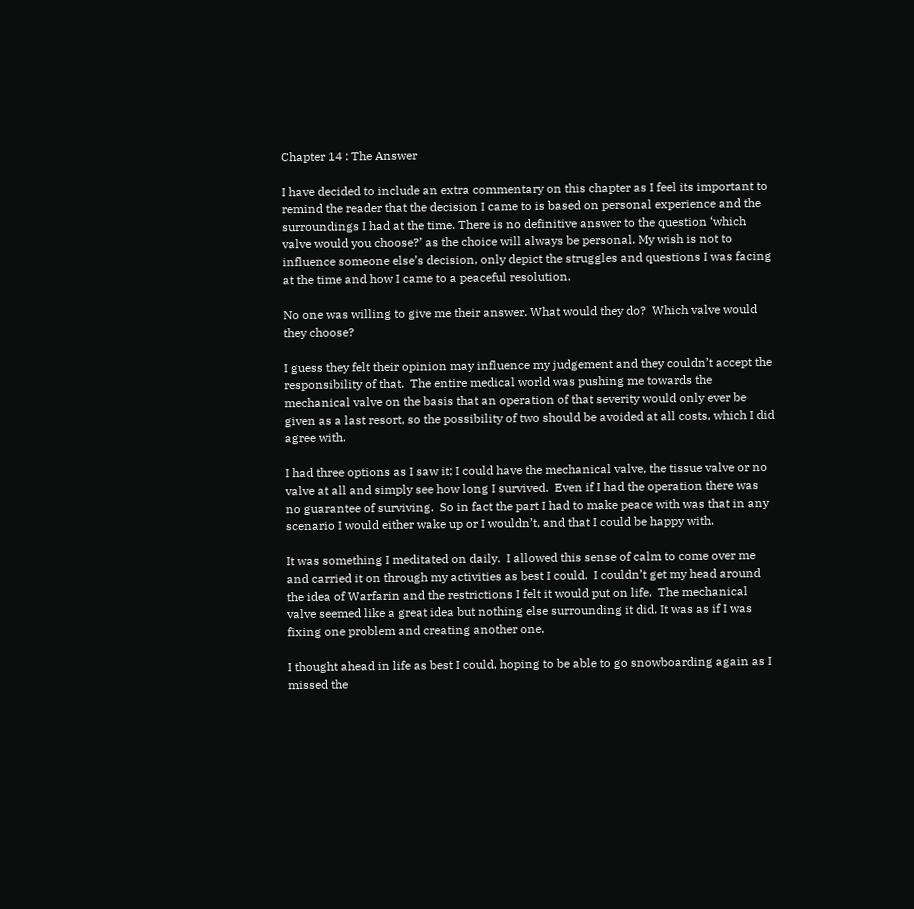Chapter 14 : The Answer

I have decided to include an extra commentary on this chapter as I feel its important to remind the reader that the decision I came to is based on personal experience and the surroundings I had at the time. There is no definitive answer to the question ‘which valve would you choose?’ as the choice will always be personal. My wish is not to influence someone else’s decision, only depict the struggles and questions I was facing at the time and how I came to a peaceful resolution.

No one was willing to give me their answer. What would they do?  Which valve would they choose?

I guess they felt their opinion may influence my judgement and they couldn’t accept the responsibility of that.  The entire medical world was pushing me towards the mechanical valve on the basis that an operation of that severity would only ever be given as a last resort, so the possibility of two should be avoided at all costs, which I did agree with.

I had three options as I saw it; I could have the mechanical valve, the tissue valve or no valve at all and simply see how long I survived.  Even if I had the operation there was no guarantee of surviving.  So in fact the part I had to make peace with was that in any scenario I would either wake up or I wouldn’t, and that I could be happy with.

It was something I meditated on daily.  I allowed this sense of calm to come over me and carried it on through my activities as best I could.  I couldn’t get my head around the idea of Warfarin and the restrictions I felt it would put on life.  The mechanical valve seemed like a great idea but nothing else surrounding it did. It was as if I was fixing one problem and creating another one.

I thought ahead in life as best I could, hoping to be able to go snowboarding again as I missed the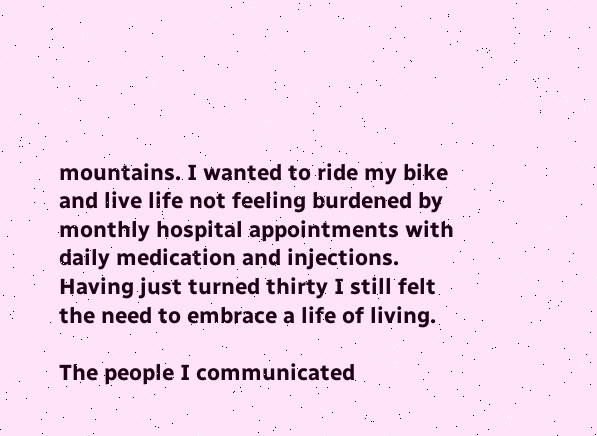mountains. I wanted to ride my bike and live life not feeling burdened by monthly hospital appointments with daily medication and injections.  Having just turned thirty I still felt the need to embrace a life of living.

The people I communicated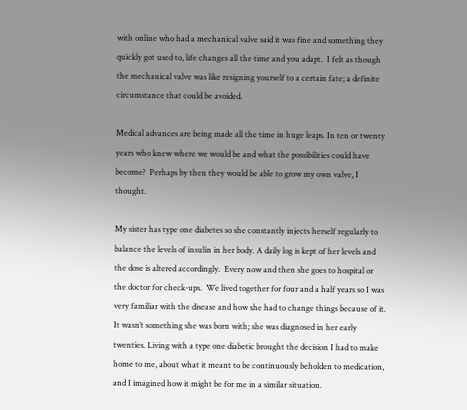with online who had a mechanical valve said it was fine and something they quickly got used to, life changes all the time and you adapt.  I felt as though the mechanical valve was like resigning yourself to a certain fate; a definite circumstance that could be avoided.

Medical advances are being made all the time in huge leaps. In ten or twenty years who knew where we would be and what the possibilities could have become?  Perhaps by then they would be able to grow my own valve, I thought.

My sister has type one diabetes so she constantly injects herself regularly to balance the levels of insulin in her body. A daily log is kept of her levels and the dose is altered accordingly.  Every now and then she goes to hospital or the doctor for check-ups.  We lived together for four and a half years so I was very familiar with the disease and how she had to change things because of it. It wasn’t something she was born with; she was diagnosed in her early twenties. Living with a type one diabetic brought the decision I had to make home to me, about what it meant to be continuously beholden to medication, and I imagined how it might be for me in a similar situation.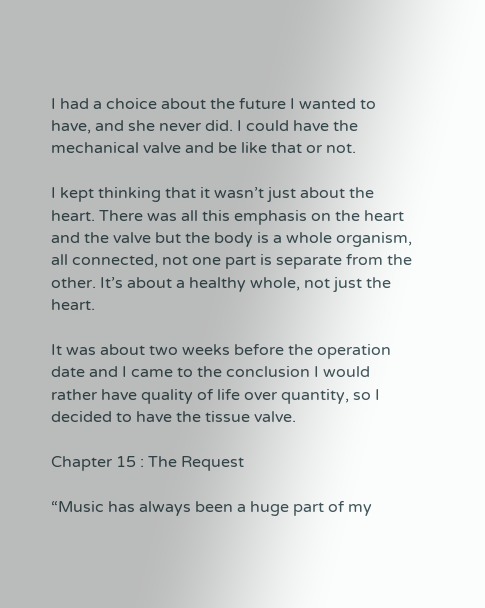I had a choice about the future I wanted to have, and she never did. I could have the mechanical valve and be like that or not.

I kept thinking that it wasn’t just about the heart. There was all this emphasis on the heart and the valve but the body is a whole organism, all connected, not one part is separate from the other. It’s about a healthy whole, not just the heart.

It was about two weeks before the operation date and I came to the conclusion I would rather have quality of life over quantity, so I decided to have the tissue valve.

Chapter 15 : The Request

“Music has always been a huge part of my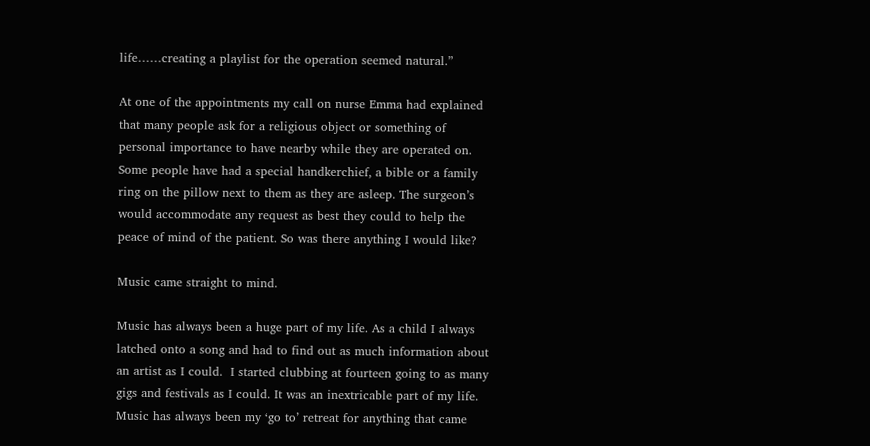life……creating a playlist for the operation seemed natural.”

At one of the appointments my call on nurse Emma had explained that many people ask for a religious object or something of personal importance to have nearby while they are operated on. Some people have had a special handkerchief, a bible or a family ring on the pillow next to them as they are asleep. The surgeon’s would accommodate any request as best they could to help the peace of mind of the patient. So was there anything I would like?

Music came straight to mind.

Music has always been a huge part of my life. As a child I always latched onto a song and had to find out as much information about an artist as I could.  I started clubbing at fourteen going to as many gigs and festivals as I could. It was an inextricable part of my life.  Music has always been my ‘go to’ retreat for anything that came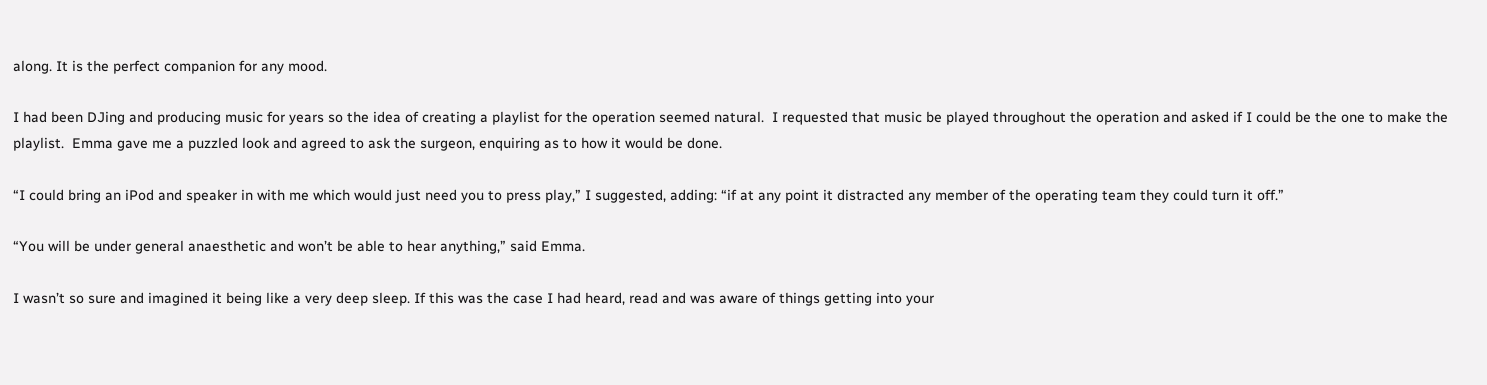along. It is the perfect companion for any mood.

I had been DJing and producing music for years so the idea of creating a playlist for the operation seemed natural.  I requested that music be played throughout the operation and asked if I could be the one to make the playlist.  Emma gave me a puzzled look and agreed to ask the surgeon, enquiring as to how it would be done.

“I could bring an iPod and speaker in with me which would just need you to press play,” I suggested, adding: “if at any point it distracted any member of the operating team they could turn it off.”

“You will be under general anaesthetic and won’t be able to hear anything,” said Emma.

I wasn’t so sure and imagined it being like a very deep sleep. If this was the case I had heard, read and was aware of things getting into your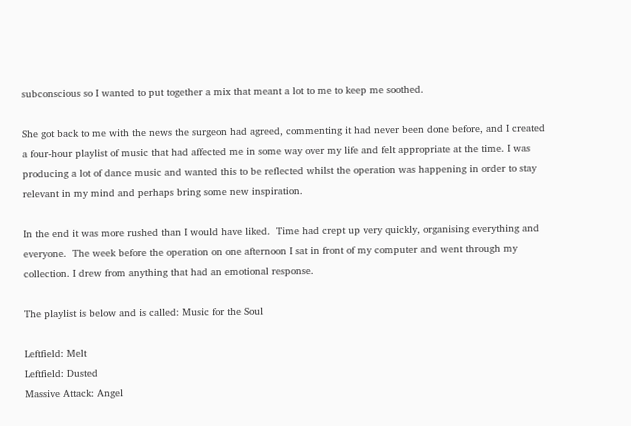subconscious so I wanted to put together a mix that meant a lot to me to keep me soothed.

She got back to me with the news the surgeon had agreed, commenting it had never been done before, and I created a four-hour playlist of music that had affected me in some way over my life and felt appropriate at the time. I was producing a lot of dance music and wanted this to be reflected whilst the operation was happening in order to stay relevant in my mind and perhaps bring some new inspiration.

In the end it was more rushed than I would have liked.  Time had crept up very quickly, organising everything and everyone.  The week before the operation on one afternoon I sat in front of my computer and went through my collection. I drew from anything that had an emotional response.

The playlist is below and is called: Music for the Soul

Leftfield: Melt
Leftfield: Dusted
Massive Attack: Angel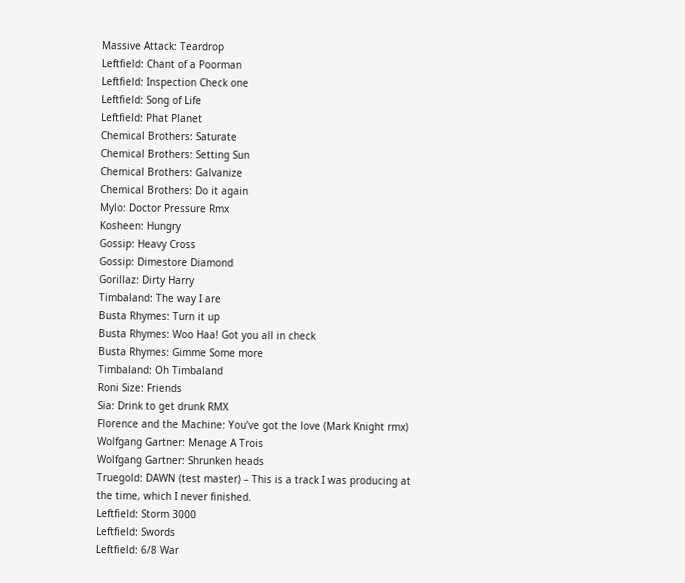Massive Attack: Teardrop
Leftfield: Chant of a Poorman
Leftfield: Inspection Check one
Leftfield: Song of Life
Leftfield: Phat Planet
Chemical Brothers: Saturate
Chemical Brothers: Setting Sun
Chemical Brothers: Galvanize
Chemical Brothers: Do it again
Mylo: Doctor Pressure Rmx
Kosheen: Hungry
Gossip: Heavy Cross
Gossip: Dimestore Diamond
Gorillaz: Dirty Harry
Timbaland: The way I are
Busta Rhymes: Turn it up
Busta Rhymes: Woo Haa! Got you all in check
Busta Rhymes: Gimme Some more
Timbaland: Oh Timbaland
Roni Size: Friends
Sia: Drink to get drunk RMX
Florence and the Machine: You’ve got the love (Mark Knight rmx)
Wolfgang Gartner: Menage A Trois
Wolfgang Gartner: Shrunken heads
Truegold: DAWN (test master) – This is a track I was producing at the time, which I never finished.
Leftfield: Storm 3000
Leftfield: Swords
Leftfield: 6/8 War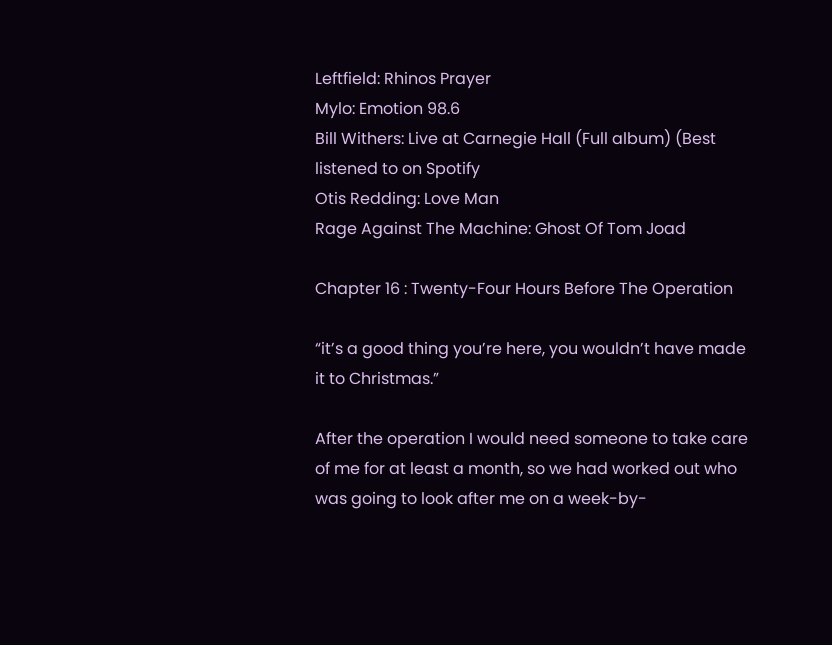Leftfield: Rhinos Prayer
Mylo: Emotion 98.6
Bill Withers: Live at Carnegie Hall (Full album) (Best listened to on Spotify
Otis Redding: Love Man
Rage Against The Machine: Ghost Of Tom Joad

Chapter 16 : Twenty-Four Hours Before The Operation

“it’s a good thing you’re here, you wouldn’t have made it to Christmas.”

After the operation I would need someone to take care of me for at least a month, so we had worked out who was going to look after me on a week-by-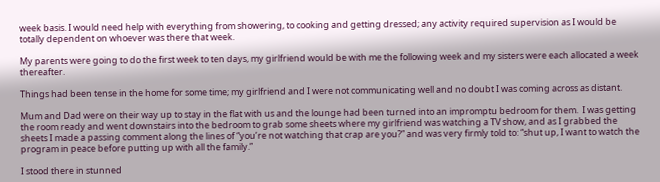week basis. I would need help with everything from showering, to cooking and getting dressed; any activity required supervision as I would be totally dependent on whoever was there that week.

My parents were going to do the first week to ten days, my girlfriend would be with me the following week and my sisters were each allocated a week thereafter.

Things had been tense in the home for some time; my girlfriend and I were not communicating well and no doubt I was coming across as distant.

Mum and Dad were on their way up to stay in the flat with us and the lounge had been turned into an impromptu bedroom for them.  I was getting the room ready and went downstairs into the bedroom to grab some sheets where my girlfriend was watching a TV show, and as I grabbed the sheets I made a passing comment along the lines of “you’re not watching that crap are you?” and was very firmly told to: “shut up, I want to watch the program in peace before putting up with all the family.”

I stood there in stunned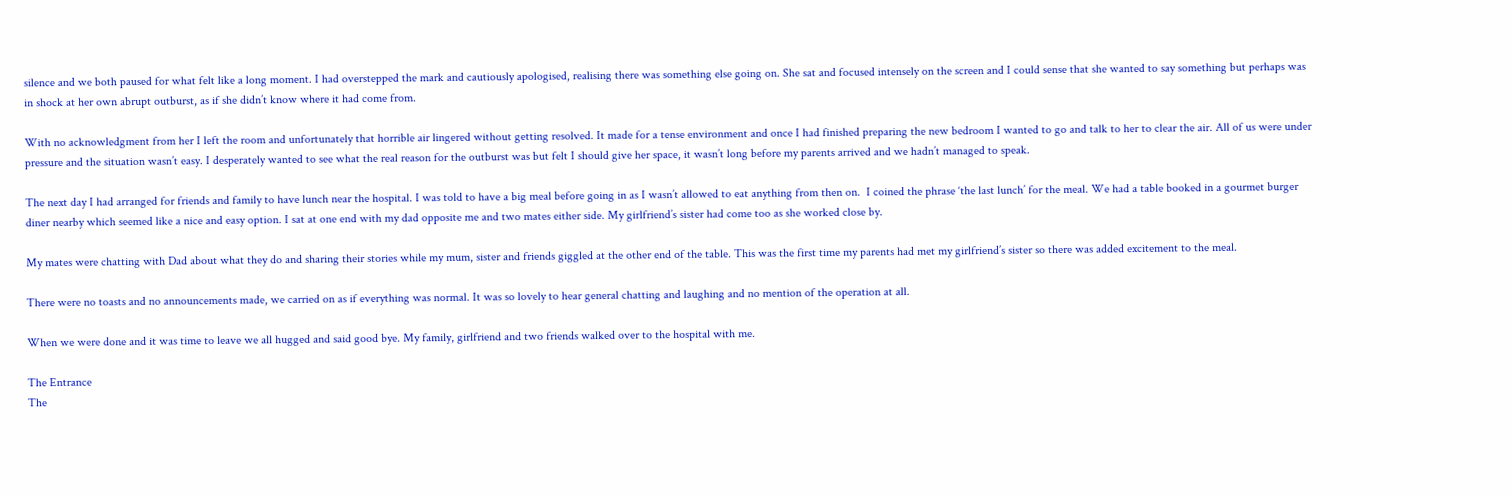silence and we both paused for what felt like a long moment. I had overstepped the mark and cautiously apologised, realising there was something else going on. She sat and focused intensely on the screen and I could sense that she wanted to say something but perhaps was in shock at her own abrupt outburst, as if she didn’t know where it had come from.

With no acknowledgment from her I left the room and unfortunately that horrible air lingered without getting resolved. It made for a tense environment and once I had finished preparing the new bedroom I wanted to go and talk to her to clear the air. All of us were under pressure and the situation wasn’t easy. I desperately wanted to see what the real reason for the outburst was but felt I should give her space, it wasn’t long before my parents arrived and we hadn’t managed to speak.

The next day I had arranged for friends and family to have lunch near the hospital. I was told to have a big meal before going in as I wasn’t allowed to eat anything from then on.  I coined the phrase ‘the last lunch’ for the meal. We had a table booked in a gourmet burger diner nearby which seemed like a nice and easy option. I sat at one end with my dad opposite me and two mates either side. My girlfriend’s sister had come too as she worked close by.

My mates were chatting with Dad about what they do and sharing their stories while my mum, sister and friends giggled at the other end of the table. This was the first time my parents had met my girlfriend’s sister so there was added excitement to the meal.

There were no toasts and no announcements made, we carried on as if everything was normal. It was so lovely to hear general chatting and laughing and no mention of the operation at all.

When we were done and it was time to leave we all hugged and said good bye. My family, girlfriend and two friends walked over to the hospital with me.

The Entrance
The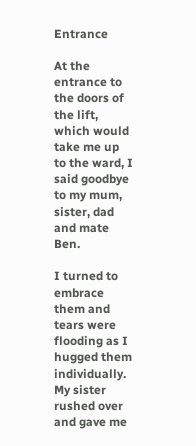Entrance

At the entrance to the doors of the lift, which would take me up to the ward, I said goodbye to my mum, sister, dad and mate Ben.

I turned to embrace them and tears were flooding as I hugged them individually.  My sister rushed over and gave me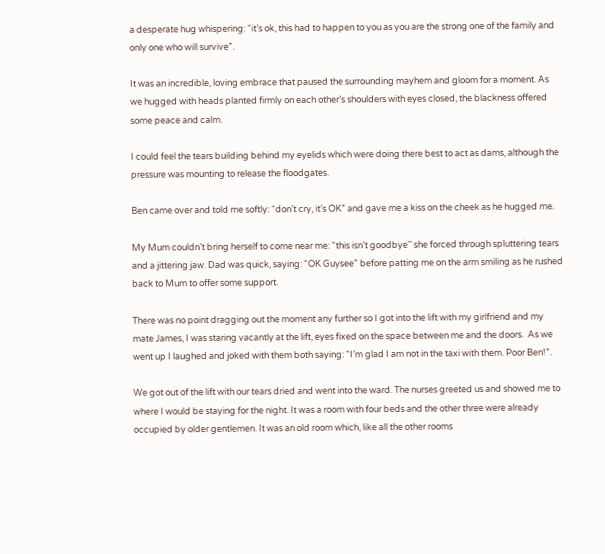a desperate hug whispering: “it’s ok, this had to happen to you as you are the strong one of the family and only one who will survive”.

It was an incredible, loving embrace that paused the surrounding mayhem and gloom for a moment. As we hugged with heads planted firmly on each other’s shoulders with eyes closed, the blackness offered some peace and calm.

I could feel the tears building behind my eyelids which were doing there best to act as dams, although the pressure was mounting to release the floodgates.

Ben came over and told me softly: “don’t cry, it’s OK” and gave me a kiss on the cheek as he hugged me.

My Mum couldn’t bring herself to come near me: “this isn’t goodbye’’ she forced through spluttering tears and a jittering jaw. Dad was quick, saying: “OK Guysee” before patting me on the arm smiling as he rushed back to Mum to offer some support.

There was no point dragging out the moment any further so I got into the lift with my girlfriend and my mate James, I was staring vacantly at the lift, eyes fixed on the space between me and the doors.  As we went up I laughed and joked with them both saying: “I’m glad I am not in the taxi with them. Poor Ben!”.

We got out of the lift with our tears dried and went into the ward. The nurses greeted us and showed me to where I would be staying for the night. It was a room with four beds and the other three were already occupied by older gentlemen. It was an old room which, like all the other rooms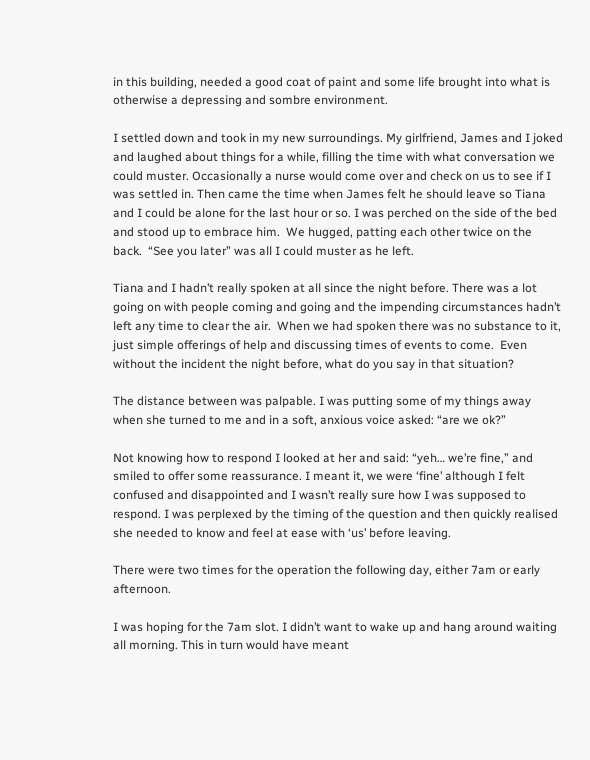in this building, needed a good coat of paint and some life brought into what is otherwise a depressing and sombre environment.

I settled down and took in my new surroundings. My girlfriend, James and I joked and laughed about things for a while, filling the time with what conversation we could muster. Occasionally a nurse would come over and check on us to see if I was settled in. Then came the time when James felt he should leave so Tiana and I could be alone for the last hour or so. I was perched on the side of the bed and stood up to embrace him.  We hugged, patting each other twice on the back.  “See you later” was all I could muster as he left.

Tiana and I hadn’t really spoken at all since the night before. There was a lot going on with people coming and going and the impending circumstances hadn’t left any time to clear the air.  When we had spoken there was no substance to it, just simple offerings of help and discussing times of events to come.  Even without the incident the night before, what do you say in that situation?

The distance between was palpable. I was putting some of my things away when she turned to me and in a soft, anxious voice asked: “are we ok?”

Not knowing how to respond I looked at her and said: “yeh… we’re fine,” and smiled to offer some reassurance. I meant it, we were ‘fine’ although I felt confused and disappointed and I wasn’t really sure how I was supposed to respond. I was perplexed by the timing of the question and then quickly realised she needed to know and feel at ease with ‘us’ before leaving.

There were two times for the operation the following day, either 7am or early afternoon.

I was hoping for the 7am slot. I didn’t want to wake up and hang around waiting all morning. This in turn would have meant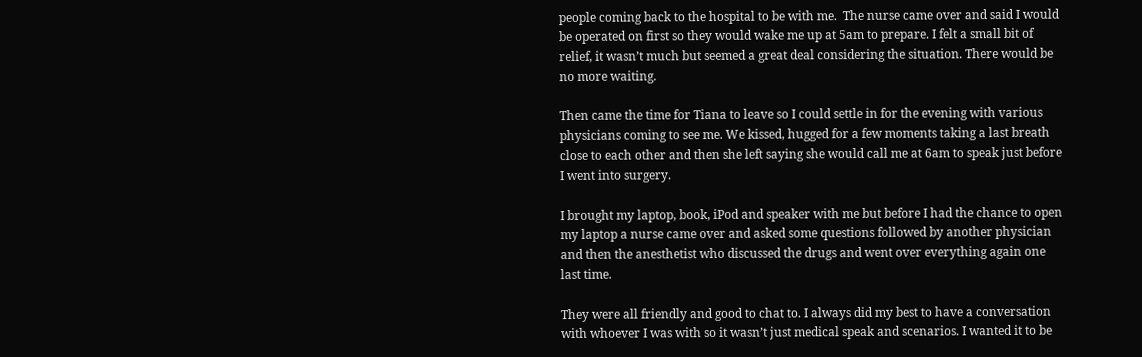people coming back to the hospital to be with me.  The nurse came over and said I would be operated on first so they would wake me up at 5am to prepare. I felt a small bit of relief, it wasn’t much but seemed a great deal considering the situation. There would be no more waiting.

Then came the time for Tiana to leave so I could settle in for the evening with various physicians coming to see me. We kissed, hugged for a few moments taking a last breath close to each other and then she left saying she would call me at 6am to speak just before I went into surgery.

I brought my laptop, book, iPod and speaker with me but before I had the chance to open my laptop a nurse came over and asked some questions followed by another physician and then the anesthetist who discussed the drugs and went over everything again one last time.

They were all friendly and good to chat to. I always did my best to have a conversation with whoever I was with so it wasn’t just medical speak and scenarios. I wanted it to be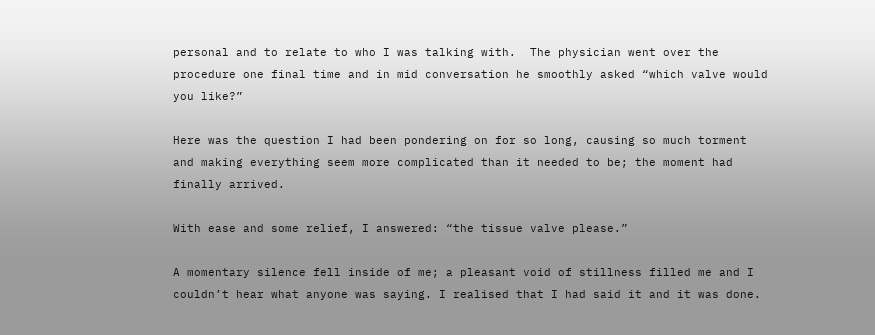personal and to relate to who I was talking with.  The physician went over the procedure one final time and in mid conversation he smoothly asked “which valve would you like?”

Here was the question I had been pondering on for so long, causing so much torment and making everything seem more complicated than it needed to be; the moment had finally arrived.

With ease and some relief, I answered: “the tissue valve please.”

A momentary silence fell inside of me; a pleasant void of stillness filled me and I couldn’t hear what anyone was saying. I realised that I had said it and it was done.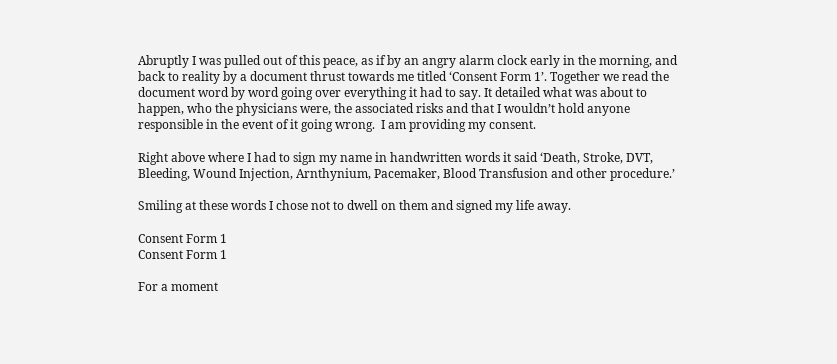Abruptly I was pulled out of this peace, as if by an angry alarm clock early in the morning, and back to reality by a document thrust towards me titled ‘Consent Form 1’. Together we read the document word by word going over everything it had to say. It detailed what was about to happen, who the physicians were, the associated risks and that I wouldn’t hold anyone responsible in the event of it going wrong.  I am providing my consent.

Right above where I had to sign my name in handwritten words it said ‘Death, Stroke, DVT, Bleeding, Wound Injection, Arnthynium, Pacemaker, Blood Transfusion and other procedure.’

Smiling at these words I chose not to dwell on them and signed my life away.

Consent Form 1
Consent Form 1

For a moment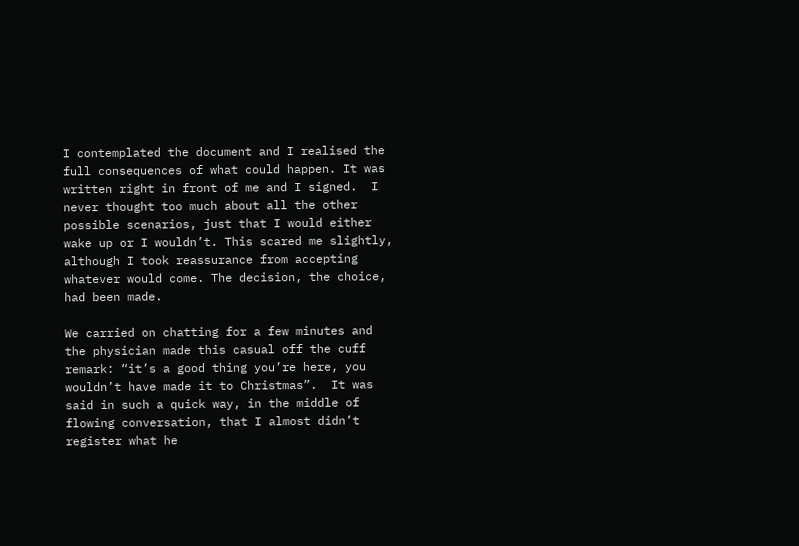I contemplated the document and I realised the full consequences of what could happen. It was written right in front of me and I signed.  I never thought too much about all the other possible scenarios, just that I would either wake up or I wouldn’t. This scared me slightly, although I took reassurance from accepting whatever would come. The decision, the choice, had been made.

We carried on chatting for a few minutes and the physician made this casual off the cuff remark: “it’s a good thing you’re here, you wouldn’t have made it to Christmas”.  It was said in such a quick way, in the middle of flowing conversation, that I almost didn’t register what he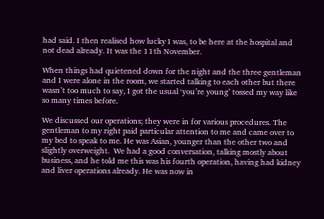had said. I then realised how lucky I was, to be here at the hospital and not dead already. It was the 11th November.

When things had quietened down for the night and the three gentleman and I were alone in the room, we started talking to each other but there wasn’t too much to say, I got the usual ‘you’re young’ tossed my way like so many times before.

We discussed our operations; they were in for various procedures. The gentleman to my right paid particular attention to me and came over to my bed to speak to me. He was Asian, younger than the other two and slightly overweight.  We had a good conversation, talking mostly about business, and he told me this was his fourth operation, having had kidney and liver operations already. He was now in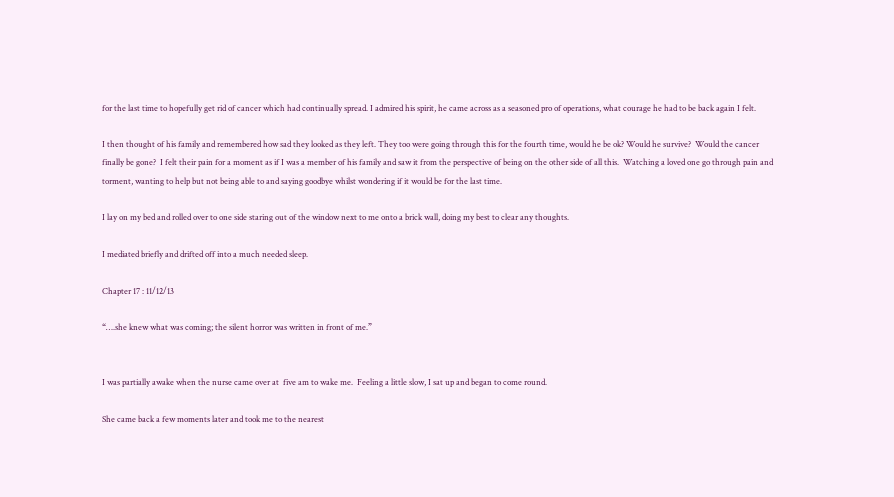for the last time to hopefully get rid of cancer which had continually spread. I admired his spirit, he came across as a seasoned pro of operations, what courage he had to be back again I felt.

I then thought of his family and remembered how sad they looked as they left. They too were going through this for the fourth time, would he be ok? Would he survive?  Would the cancer finally be gone?  I felt their pain for a moment as if I was a member of his family and saw it from the perspective of being on the other side of all this.  Watching a loved one go through pain and torment, wanting to help but not being able to and saying goodbye whilst wondering if it would be for the last time.

I lay on my bed and rolled over to one side staring out of the window next to me onto a brick wall, doing my best to clear any thoughts.

I mediated briefly and drifted off into a much needed sleep.

Chapter 17 : 11/12/13

“….she knew what was coming; the silent horror was written in front of me.”


I was partially awake when the nurse came over at  five am to wake me.  Feeling a little slow, I sat up and began to come round.

She came back a few moments later and took me to the nearest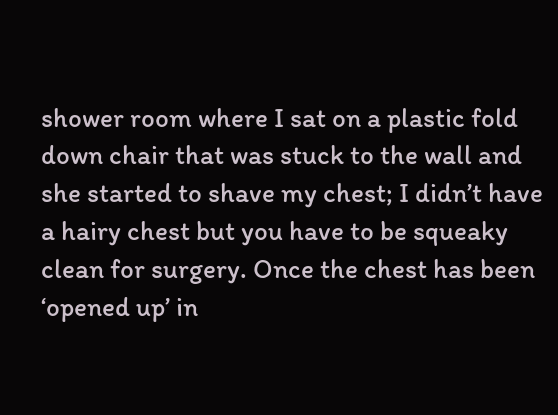shower room where I sat on a plastic fold down chair that was stuck to the wall and she started to shave my chest; I didn’t have a hairy chest but you have to be squeaky clean for surgery. Once the chest has been ‘opened up’ in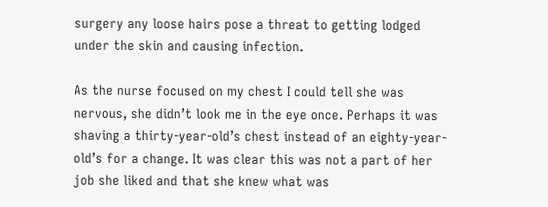surgery any loose hairs pose a threat to getting lodged under the skin and causing infection.

As the nurse focused on my chest I could tell she was nervous, she didn’t look me in the eye once. Perhaps it was shaving a thirty-year-old’s chest instead of an eighty-year-old’s for a change. It was clear this was not a part of her job she liked and that she knew what was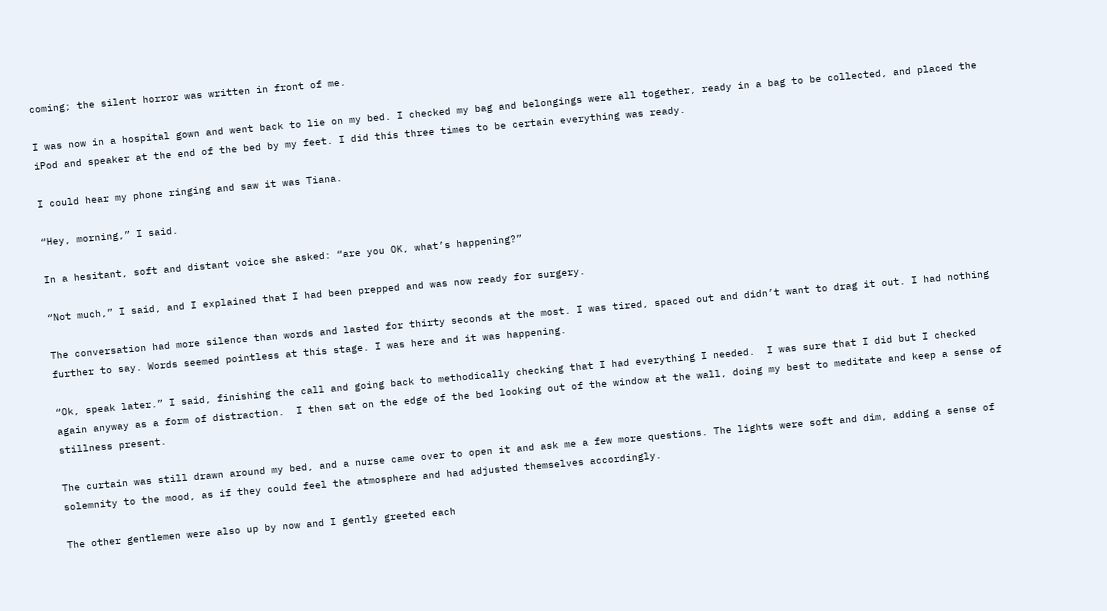coming; the silent horror was written in front of me.

I was now in a hospital gown and went back to lie on my bed. I checked my bag and belongings were all together, ready in a bag to be collected, and placed the iPod and speaker at the end of the bed by my feet. I did this three times to be certain everything was ready.

I could hear my phone ringing and saw it was Tiana.

“Hey, morning,” I said.

In a hesitant, soft and distant voice she asked: “are you OK, what’s happening?”

“Not much,” I said, and I explained that I had been prepped and was now ready for surgery.

The conversation had more silence than words and lasted for thirty seconds at the most. I was tired, spaced out and didn’t want to drag it out. I had nothing further to say. Words seemed pointless at this stage. I was here and it was happening.

“Ok, speak later.” I said, finishing the call and going back to methodically checking that I had everything I needed.  I was sure that I did but I checked again anyway as a form of distraction.  I then sat on the edge of the bed looking out of the window at the wall, doing my best to meditate and keep a sense of stillness present.

The curtain was still drawn around my bed, and a nurse came over to open it and ask me a few more questions. The lights were soft and dim, adding a sense of solemnity to the mood, as if they could feel the atmosphere and had adjusted themselves accordingly.

The other gentlemen were also up by now and I gently greeted each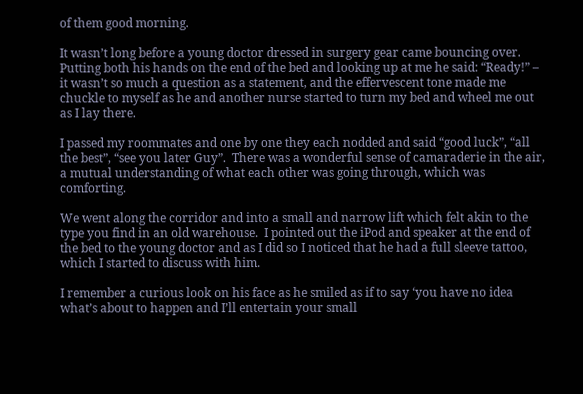of them good morning.

It wasn’t long before a young doctor dressed in surgery gear came bouncing over.  Putting both his hands on the end of the bed and looking up at me he said: “Ready!” – it wasn’t so much a question as a statement, and the effervescent tone made me chuckle to myself as he and another nurse started to turn my bed and wheel me out as I lay there.

I passed my roommates and one by one they each nodded and said “good luck”, “all the best”, “see you later Guy”.  There was a wonderful sense of camaraderie in the air, a mutual understanding of what each other was going through, which was comforting.

We went along the corridor and into a small and narrow lift which felt akin to the type you find in an old warehouse.  I pointed out the iPod and speaker at the end of the bed to the young doctor and as I did so I noticed that he had a full sleeve tattoo, which I started to discuss with him.

I remember a curious look on his face as he smiled as if to say ‘you have no idea what’s about to happen and I’ll entertain your small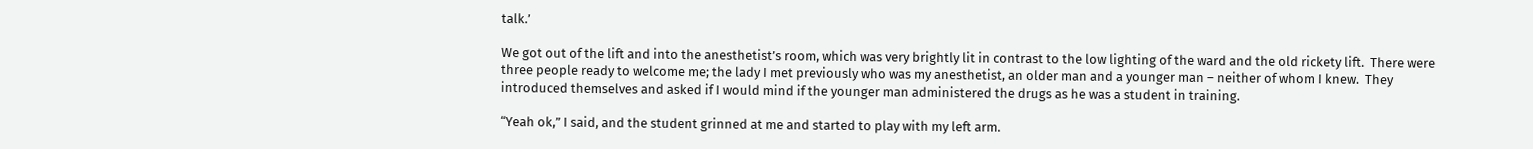talk.’

We got out of the lift and into the anesthetist’s room, which was very brightly lit in contrast to the low lighting of the ward and the old rickety lift.  There were three people ready to welcome me; the lady I met previously who was my anesthetist, an older man and a younger man – neither of whom I knew.  They introduced themselves and asked if I would mind if the younger man administered the drugs as he was a student in training.

“Yeah ok,” I said, and the student grinned at me and started to play with my left arm.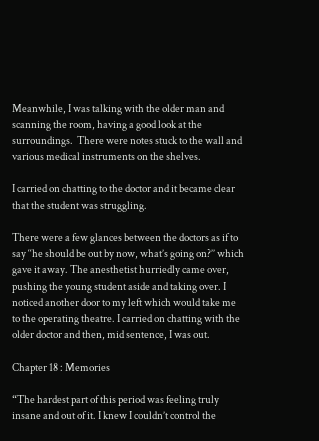Meanwhile, I was talking with the older man and scanning the room, having a good look at the surroundings.  There were notes stuck to the wall and various medical instruments on the shelves.

I carried on chatting to the doctor and it became clear that the student was struggling.

There were a few glances between the doctors as if to say ‘‘he should be out by now, what’s going on?’’ which gave it away. The anesthetist hurriedly came over, pushing the young student aside and taking over. I noticed another door to my left which would take me to the operating theatre. I carried on chatting with the older doctor and then, mid sentence, I was out.

Chapter 18 : Memories

“The hardest part of this period was feeling truly insane and out of it. I knew I couldn’t control the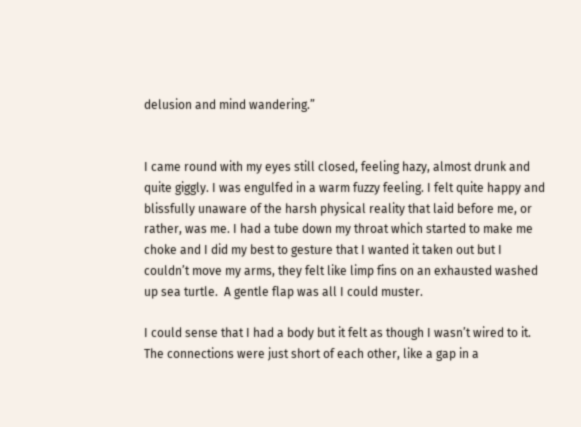delusion and mind wandering.”


I came round with my eyes still closed, feeling hazy, almost drunk and quite giggly. I was engulfed in a warm fuzzy feeling. I felt quite happy and blissfully unaware of the harsh physical reality that laid before me, or rather, was me. I had a tube down my throat which started to make me choke and I did my best to gesture that I wanted it taken out but I couldn’t move my arms, they felt like limp fins on an exhausted washed up sea turtle.  A gentle flap was all I could muster.

I could sense that I had a body but it felt as though I wasn’t wired to it. The connections were just short of each other, like a gap in a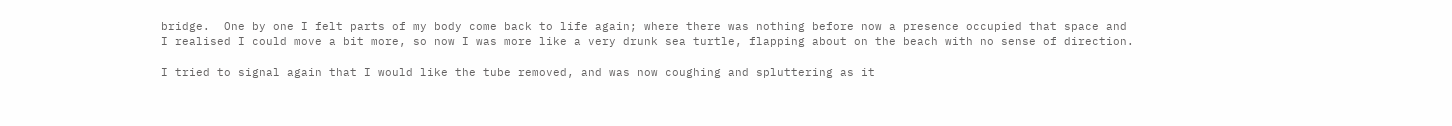bridge.  One by one I felt parts of my body come back to life again; where there was nothing before now a presence occupied that space and I realised I could move a bit more, so now I was more like a very drunk sea turtle, flapping about on the beach with no sense of direction.

I tried to signal again that I would like the tube removed, and was now coughing and spluttering as it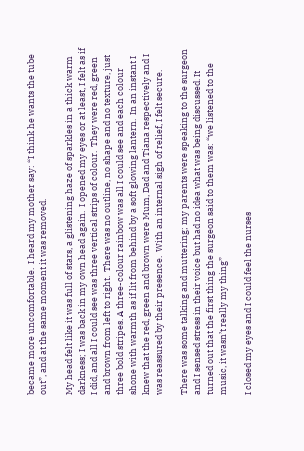became more uncomfortable.  I heard my mother say: “I think he wants the tube out”, and at the same moment it was removed.

My head felt like it was full of stars, a glistening haze of sparkles in a thick warm darkness; I was back in my own head again.  I opened my eyes or at least, I felt as if I did, and all I could see was three vertical strips of colour.  They were red, green and brown from left to right.  There was no outline, no shape and no texture, just three bold stripes. A three-colour rainbow was all I could see and each colour shone with warmth as if lit from behind by a soft glowing lantern.  In an instant I knew that the red, green and brown were Mum, Dad and Tiana respectively and I was reassured by their presence.  With an internal sigh of relief, I felt secure.

There was some talking and muttering; my parents were speaking to the surgeon and I sensed stress in their voice but had no idea what was being discussed. It turned out that the first thing the surgeon said to them was: “we listened to the music, it wasn’t really my thing”

I closed my eyes and I could feel the nurses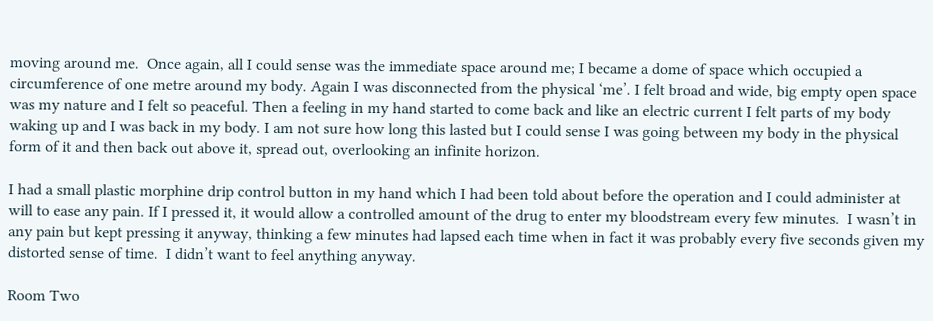moving around me.  Once again, all I could sense was the immediate space around me; I became a dome of space which occupied a circumference of one metre around my body. Again I was disconnected from the physical ‘me’. I felt broad and wide, big empty open space was my nature and I felt so peaceful. Then a feeling in my hand started to come back and like an electric current I felt parts of my body waking up and I was back in my body. I am not sure how long this lasted but I could sense I was going between my body in the physical form of it and then back out above it, spread out, overlooking an infinite horizon.

I had a small plastic morphine drip control button in my hand which I had been told about before the operation and I could administer at will to ease any pain. If I pressed it, it would allow a controlled amount of the drug to enter my bloodstream every few minutes.  I wasn’t in any pain but kept pressing it anyway, thinking a few minutes had lapsed each time when in fact it was probably every five seconds given my distorted sense of time.  I didn’t want to feel anything anyway.

Room Two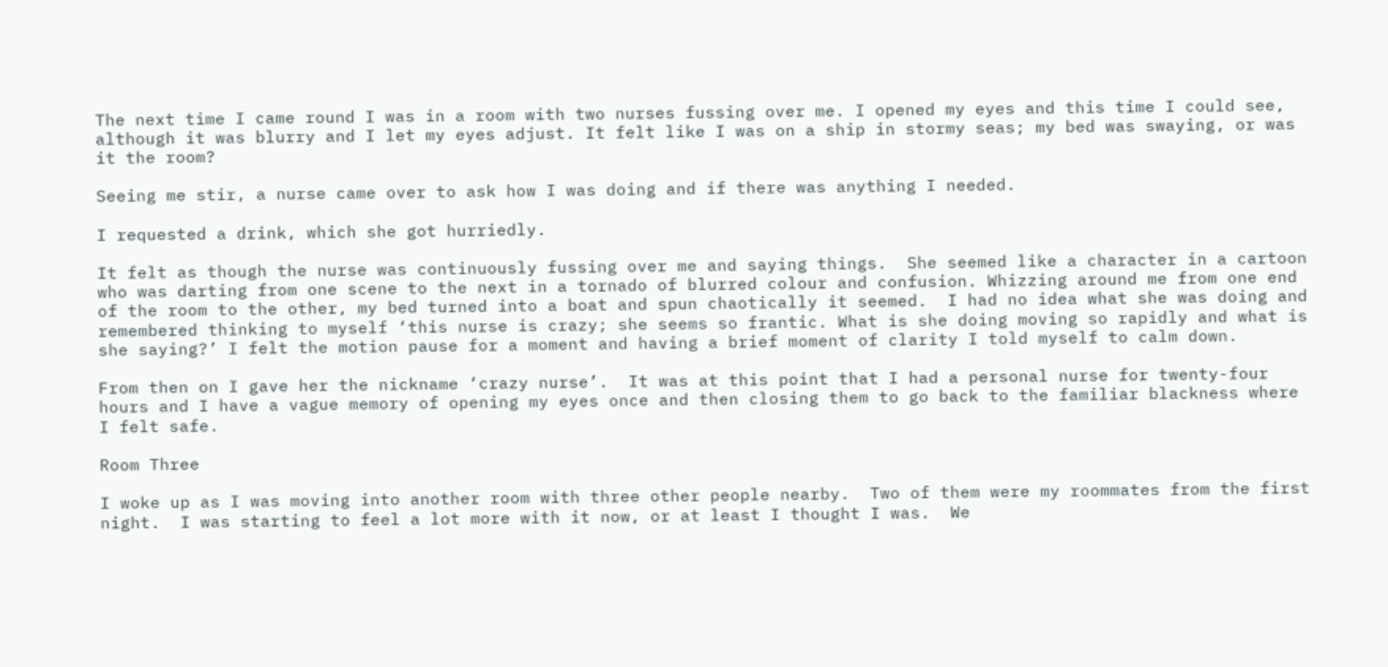The next time I came round I was in a room with two nurses fussing over me. I opened my eyes and this time I could see, although it was blurry and I let my eyes adjust. It felt like I was on a ship in stormy seas; my bed was swaying, or was it the room?

Seeing me stir, a nurse came over to ask how I was doing and if there was anything I needed.

I requested a drink, which she got hurriedly.

It felt as though the nurse was continuously fussing over me and saying things.  She seemed like a character in a cartoon who was darting from one scene to the next in a tornado of blurred colour and confusion. Whizzing around me from one end of the room to the other, my bed turned into a boat and spun chaotically it seemed.  I had no idea what she was doing and remembered thinking to myself ‘this nurse is crazy; she seems so frantic. What is she doing moving so rapidly and what is she saying?’ I felt the motion pause for a moment and having a brief moment of clarity I told myself to calm down.

From then on I gave her the nickname ‘crazy nurse’.  It was at this point that I had a personal nurse for twenty-four hours and I have a vague memory of opening my eyes once and then closing them to go back to the familiar blackness where I felt safe.

Room Three

I woke up as I was moving into another room with three other people nearby.  Two of them were my roommates from the first night.  I was starting to feel a lot more with it now, or at least I thought I was.  We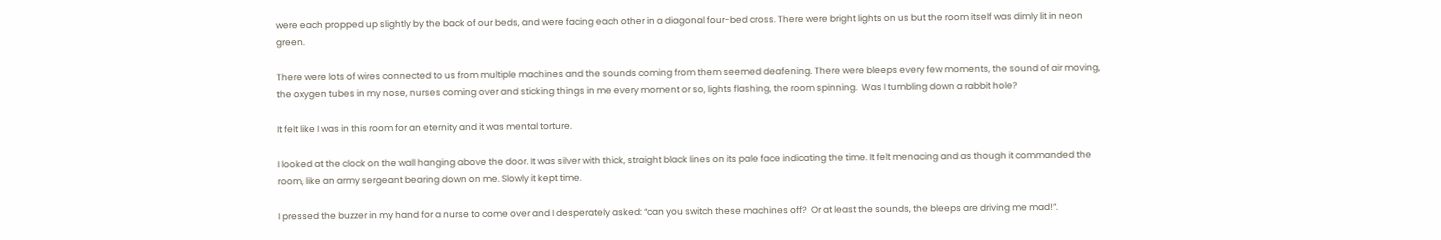were each propped up slightly by the back of our beds, and were facing each other in a diagonal four-bed cross. There were bright lights on us but the room itself was dimly lit in neon green.

There were lots of wires connected to us from multiple machines and the sounds coming from them seemed deafening. There were bleeps every few moments, the sound of air moving, the oxygen tubes in my nose, nurses coming over and sticking things in me every moment or so, lights flashing, the room spinning.  Was I tumbling down a rabbit hole?

It felt like I was in this room for an eternity and it was mental torture.

I looked at the clock on the wall hanging above the door. It was silver with thick, straight black lines on its pale face indicating the time. It felt menacing and as though it commanded the room, like an army sergeant bearing down on me. Slowly it kept time.

I pressed the buzzer in my hand for a nurse to come over and I desperately asked: “can you switch these machines off?  Or at least the sounds, the bleeps are driving me mad!”.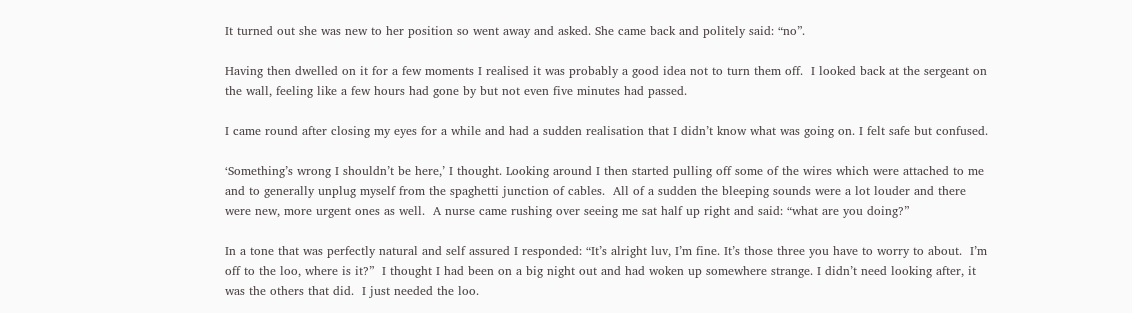It turned out she was new to her position so went away and asked. She came back and politely said: “no”.

Having then dwelled on it for a few moments I realised it was probably a good idea not to turn them off.  I looked back at the sergeant on the wall, feeling like a few hours had gone by but not even five minutes had passed.

I came round after closing my eyes for a while and had a sudden realisation that I didn’t know what was going on. I felt safe but confused.

‘Something’s wrong I shouldn’t be here,’ I thought. Looking around I then started pulling off some of the wires which were attached to me and to generally unplug myself from the spaghetti junction of cables.  All of a sudden the bleeping sounds were a lot louder and there were new, more urgent ones as well.  A nurse came rushing over seeing me sat half up right and said: “what are you doing?”

In a tone that was perfectly natural and self assured I responded: “It’s alright luv, I’m fine. It’s those three you have to worry to about.  I’m off to the loo, where is it?”  I thought I had been on a big night out and had woken up somewhere strange. I didn’t need looking after, it was the others that did.  I just needed the loo.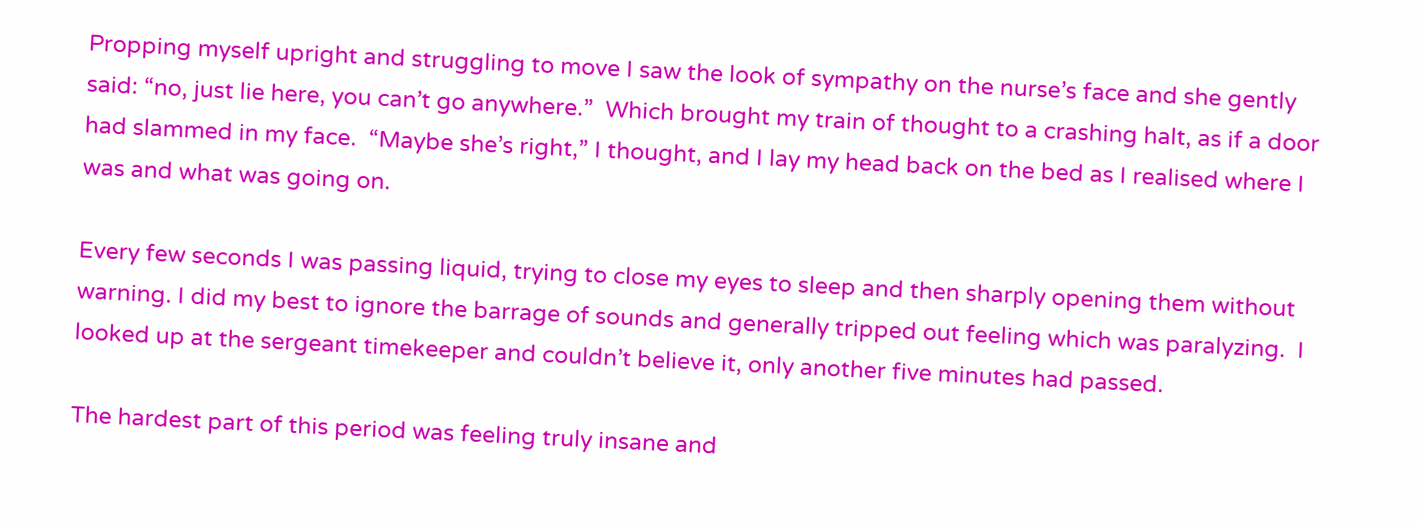Propping myself upright and struggling to move I saw the look of sympathy on the nurse’s face and she gently said: “no, just lie here, you can’t go anywhere.”  Which brought my train of thought to a crashing halt, as if a door had slammed in my face.  “Maybe she’s right,” I thought, and I lay my head back on the bed as I realised where I was and what was going on.

Every few seconds I was passing liquid, trying to close my eyes to sleep and then sharply opening them without warning. I did my best to ignore the barrage of sounds and generally tripped out feeling which was paralyzing.  I looked up at the sergeant timekeeper and couldn’t believe it, only another five minutes had passed.

The hardest part of this period was feeling truly insane and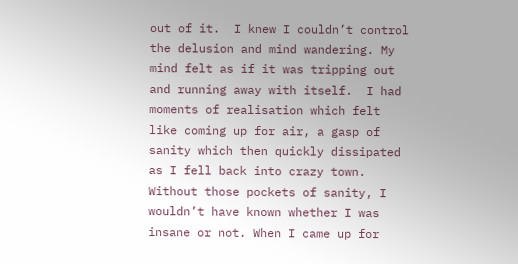out of it.  I knew I couldn’t control the delusion and mind wandering. My mind felt as if it was tripping out and running away with itself.  I had moments of realisation which felt like coming up for air, a gasp of sanity which then quickly dissipated as I fell back into crazy town.  Without those pockets of sanity, I wouldn’t have known whether I was insane or not. When I came up for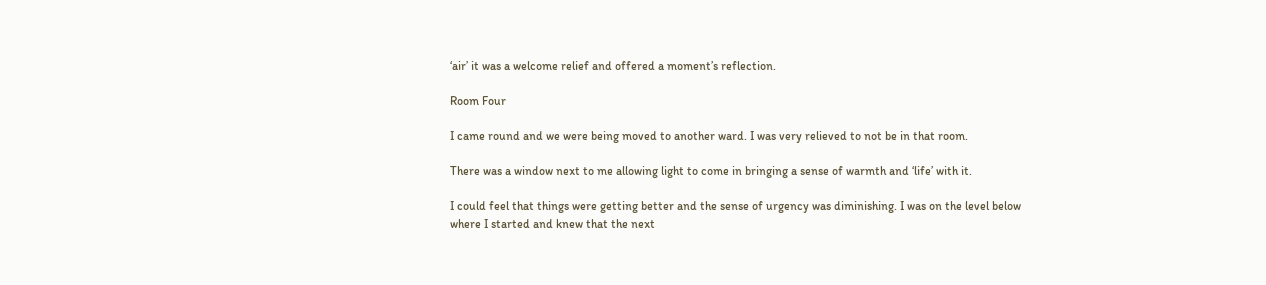‘air’ it was a welcome relief and offered a moment’s reflection.

Room Four

I came round and we were being moved to another ward. I was very relieved to not be in that room.

There was a window next to me allowing light to come in bringing a sense of warmth and ‘life’ with it.

I could feel that things were getting better and the sense of urgency was diminishing. I was on the level below where I started and knew that the next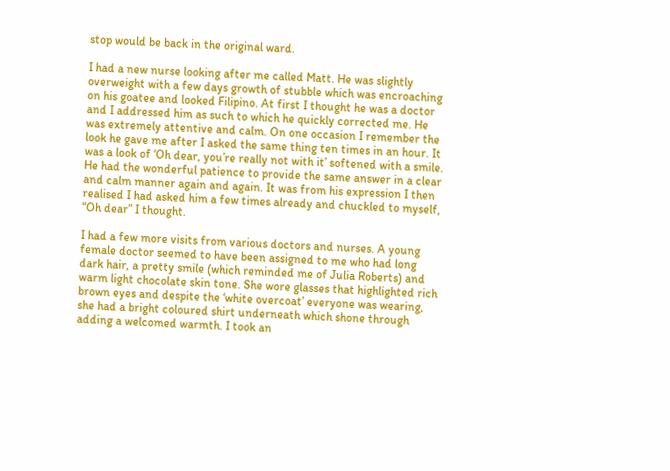stop would be back in the original ward.

I had a new nurse looking after me called Matt. He was slightly overweight with a few days growth of stubble which was encroaching on his goatee and looked Filipino. At first I thought he was a doctor and I addressed him as such to which he quickly corrected me. He was extremely attentive and calm. On one occasion I remember the look he gave me after I asked the same thing ten times in an hour. It was a look of ‘Oh dear, you’re really not with it’ softened with a smile. He had the wonderful patience to provide the same answer in a clear and calm manner again and again. It was from his expression I then realised I had asked him a few times already and chuckled to myself, “Oh dear” I thought.

I had a few more visits from various doctors and nurses. A young female doctor seemed to have been assigned to me who had long dark hair, a pretty smile (which reminded me of Julia Roberts) and warm light chocolate skin tone. She wore glasses that highlighted rich brown eyes and despite the ‘white overcoat’ everyone was wearing, she had a bright coloured shirt underneath which shone through adding a welcomed warmth. I took an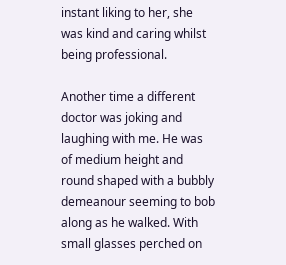instant liking to her, she was kind and caring whilst being professional.

Another time a different doctor was joking and laughing with me. He was of medium height and round shaped with a bubbly demeanour seeming to bob along as he walked. With small glasses perched on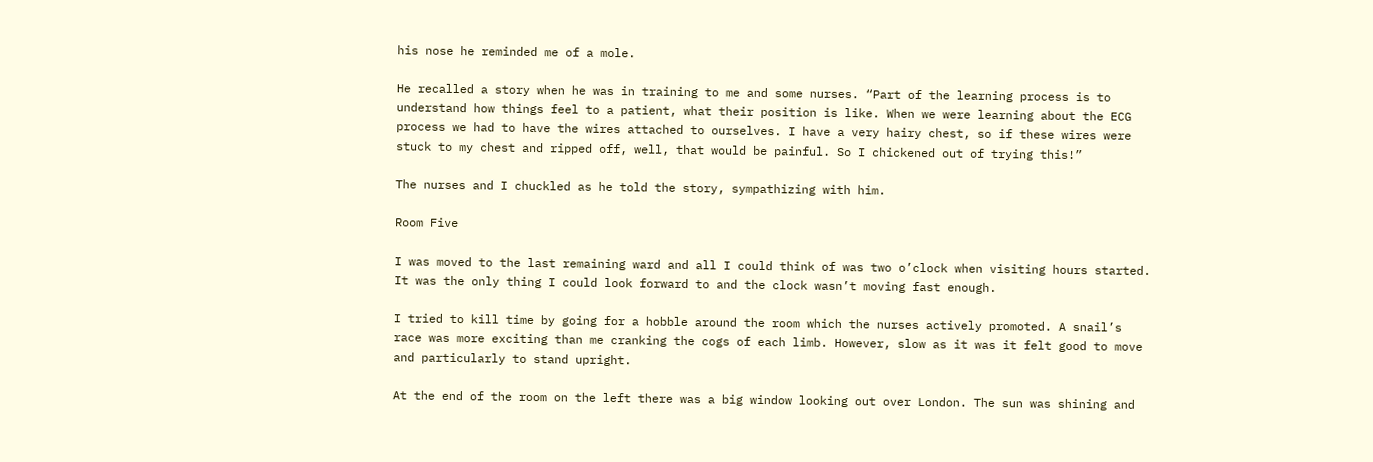his nose he reminded me of a mole.

He recalled a story when he was in training to me and some nurses. “Part of the learning process is to understand how things feel to a patient, what their position is like. When we were learning about the ECG process we had to have the wires attached to ourselves. I have a very hairy chest, so if these wires were stuck to my chest and ripped off, well, that would be painful. So I chickened out of trying this!”

The nurses and I chuckled as he told the story, sympathizing with him.

Room Five

I was moved to the last remaining ward and all I could think of was two o’clock when visiting hours started.  It was the only thing I could look forward to and the clock wasn’t moving fast enough.

I tried to kill time by going for a hobble around the room which the nurses actively promoted. A snail’s race was more exciting than me cranking the cogs of each limb. However, slow as it was it felt good to move and particularly to stand upright.

At the end of the room on the left there was a big window looking out over London. The sun was shining and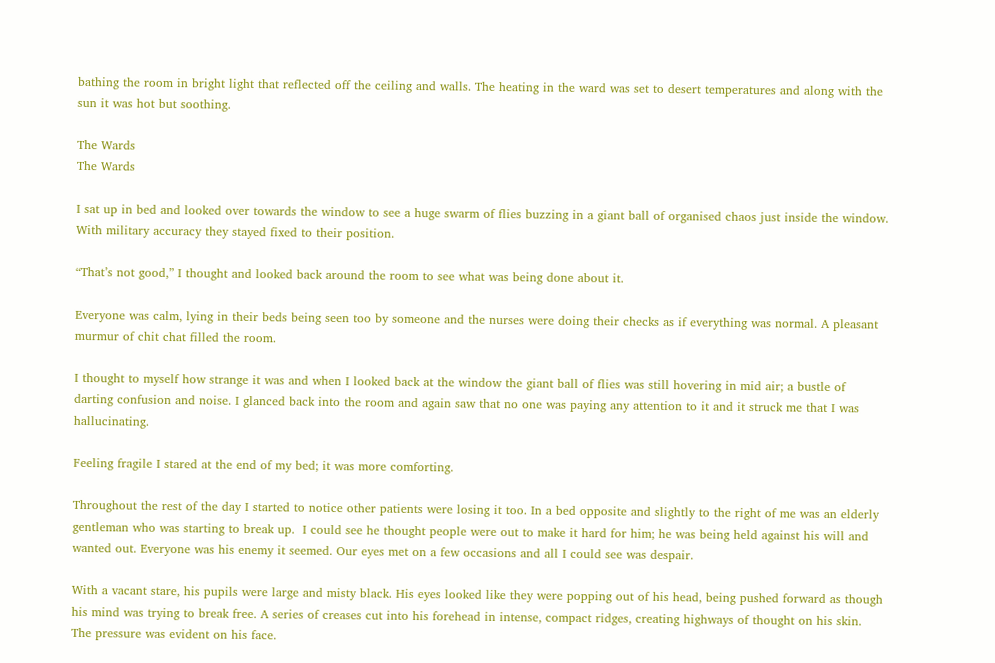bathing the room in bright light that reflected off the ceiling and walls. The heating in the ward was set to desert temperatures and along with the sun it was hot but soothing.

The Wards
The Wards

I sat up in bed and looked over towards the window to see a huge swarm of flies buzzing in a giant ball of organised chaos just inside the window. With military accuracy they stayed fixed to their position.

“That’s not good,” I thought and looked back around the room to see what was being done about it.

Everyone was calm, lying in their beds being seen too by someone and the nurses were doing their checks as if everything was normal. A pleasant murmur of chit chat filled the room.

I thought to myself how strange it was and when I looked back at the window the giant ball of flies was still hovering in mid air; a bustle of darting confusion and noise. I glanced back into the room and again saw that no one was paying any attention to it and it struck me that I was hallucinating.

Feeling fragile I stared at the end of my bed; it was more comforting.

Throughout the rest of the day I started to notice other patients were losing it too. In a bed opposite and slightly to the right of me was an elderly gentleman who was starting to break up.  I could see he thought people were out to make it hard for him; he was being held against his will and wanted out. Everyone was his enemy it seemed. Our eyes met on a few occasions and all I could see was despair.

With a vacant stare, his pupils were large and misty black. His eyes looked like they were popping out of his head, being pushed forward as though his mind was trying to break free. A series of creases cut into his forehead in intense, compact ridges, creating highways of thought on his skin. The pressure was evident on his face.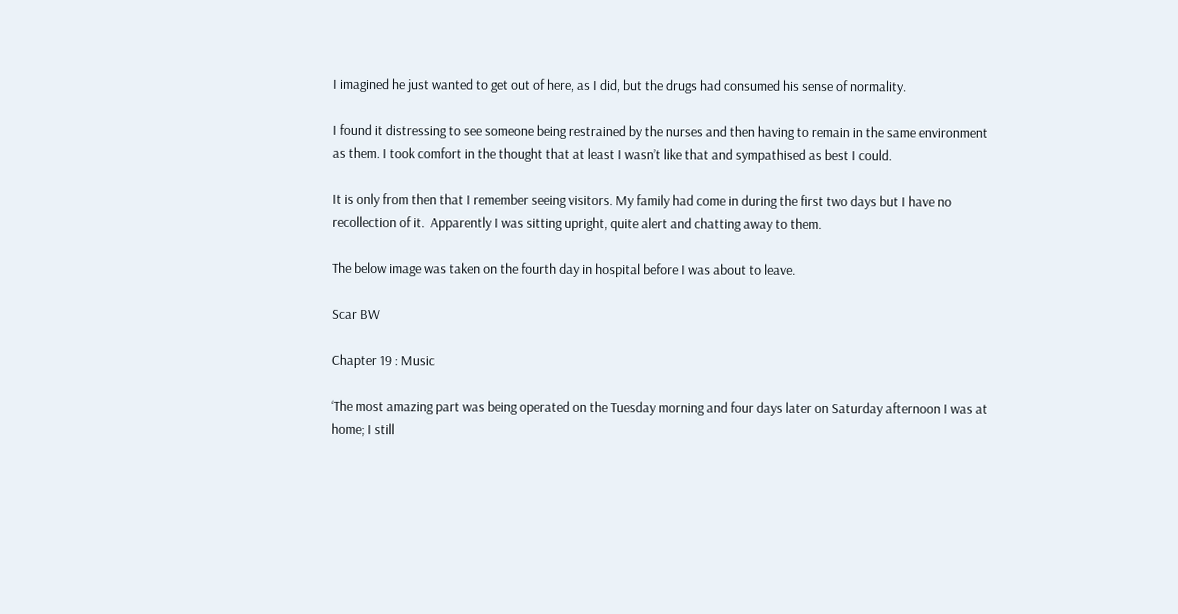I imagined he just wanted to get out of here, as I did, but the drugs had consumed his sense of normality.

I found it distressing to see someone being restrained by the nurses and then having to remain in the same environment as them. I took comfort in the thought that at least I wasn’t like that and sympathised as best I could.

It is only from then that I remember seeing visitors. My family had come in during the first two days but I have no recollection of it.  Apparently I was sitting upright, quite alert and chatting away to them.

The below image was taken on the fourth day in hospital before I was about to leave.

Scar BW

Chapter 19 : Music

‘The most amazing part was being operated on the Tuesday morning and four days later on Saturday afternoon I was at home; I still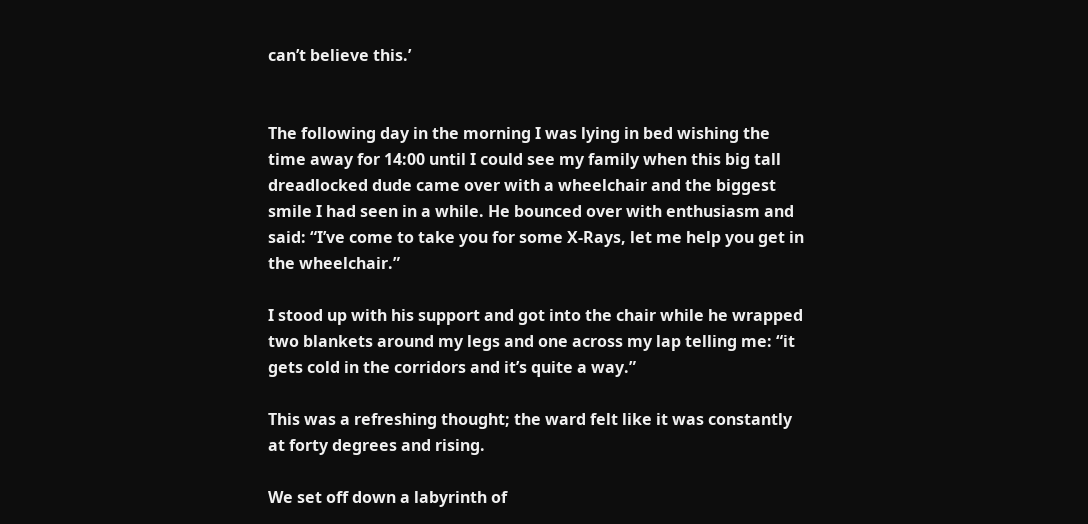can’t believe this.’


The following day in the morning I was lying in bed wishing the time away for 14:00 until I could see my family when this big tall dreadlocked dude came over with a wheelchair and the biggest smile I had seen in a while. He bounced over with enthusiasm and said: “I’ve come to take you for some X-Rays, let me help you get in the wheelchair.”

I stood up with his support and got into the chair while he wrapped two blankets around my legs and one across my lap telling me: “it gets cold in the corridors and it’s quite a way.”

This was a refreshing thought; the ward felt like it was constantly at forty degrees and rising.

We set off down a labyrinth of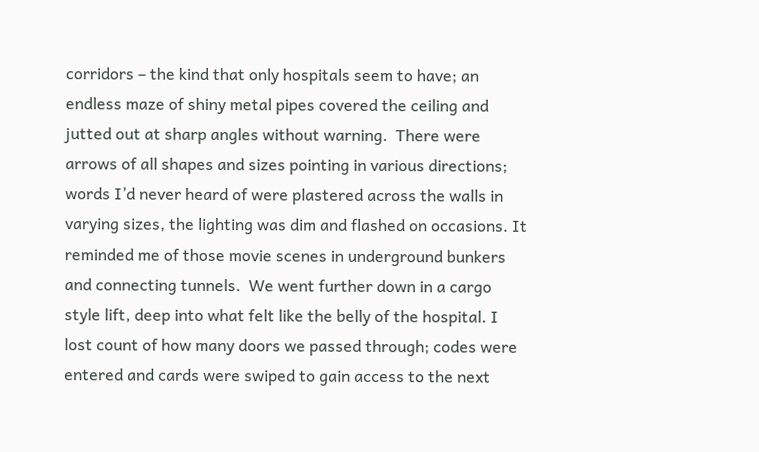corridors – the kind that only hospitals seem to have; an endless maze of shiny metal pipes covered the ceiling and jutted out at sharp angles without warning.  There were arrows of all shapes and sizes pointing in various directions; words I’d never heard of were plastered across the walls in varying sizes, the lighting was dim and flashed on occasions. It reminded me of those movie scenes in underground bunkers and connecting tunnels.  We went further down in a cargo style lift, deep into what felt like the belly of the hospital. I lost count of how many doors we passed through; codes were entered and cards were swiped to gain access to the next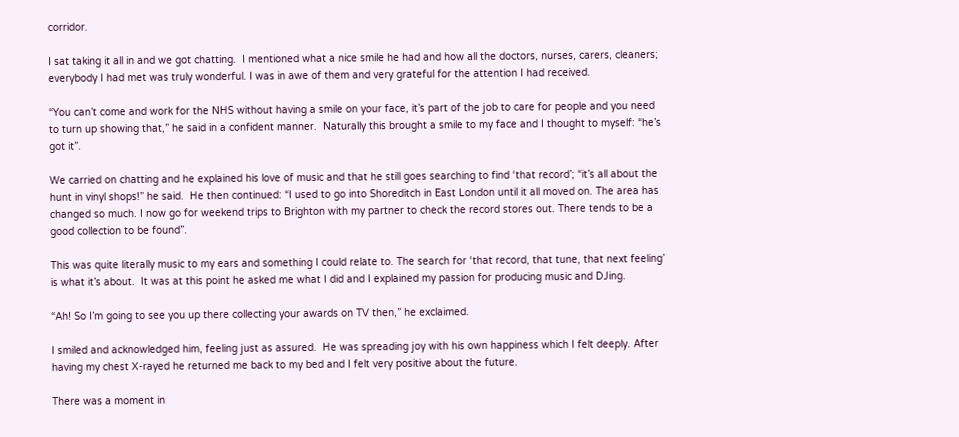corridor.

I sat taking it all in and we got chatting.  I mentioned what a nice smile he had and how all the doctors, nurses, carers, cleaners; everybody I had met was truly wonderful. I was in awe of them and very grateful for the attention I had received.

“You can’t come and work for the NHS without having a smile on your face, it’s part of the job to care for people and you need to turn up showing that,” he said in a confident manner.  Naturally this brought a smile to my face and I thought to myself: “he’s got it”.

We carried on chatting and he explained his love of music and that he still goes searching to find ‘that record’; “it’s all about the hunt in vinyl shops!” he said.  He then continued: “I used to go into Shoreditch in East London until it all moved on. The area has changed so much. I now go for weekend trips to Brighton with my partner to check the record stores out. There tends to be a good collection to be found”.

This was quite literally music to my ears and something I could relate to. The search for ‘that record, that tune, that next feeling’ is what it’s about.  It was at this point he asked me what I did and I explained my passion for producing music and DJing.

“Ah! So I’m going to see you up there collecting your awards on TV then,” he exclaimed.

I smiled and acknowledged him, feeling just as assured.  He was spreading joy with his own happiness which I felt deeply. After having my chest X-rayed he returned me back to my bed and I felt very positive about the future.

There was a moment in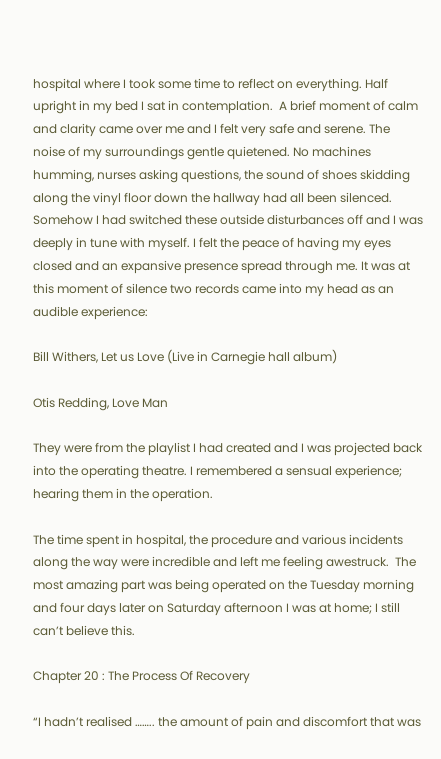hospital where I took some time to reflect on everything. Half upright in my bed I sat in contemplation.  A brief moment of calm and clarity came over me and I felt very safe and serene. The noise of my surroundings gentle quietened. No machines humming, nurses asking questions, the sound of shoes skidding along the vinyl floor down the hallway had all been silenced. Somehow I had switched these outside disturbances off and I was deeply in tune with myself. I felt the peace of having my eyes closed and an expansive presence spread through me. It was at this moment of silence two records came into my head as an audible experience:

Bill Withers, Let us Love (Live in Carnegie hall album)

Otis Redding, Love Man

They were from the playlist I had created and I was projected back into the operating theatre. I remembered a sensual experience; hearing them in the operation.

The time spent in hospital, the procedure and various incidents along the way were incredible and left me feeling awestruck.  The most amazing part was being operated on the Tuesday morning and four days later on Saturday afternoon I was at home; I still can’t believe this.

Chapter 20 : The Process Of Recovery

“I hadn’t realised …….. the amount of pain and discomfort that was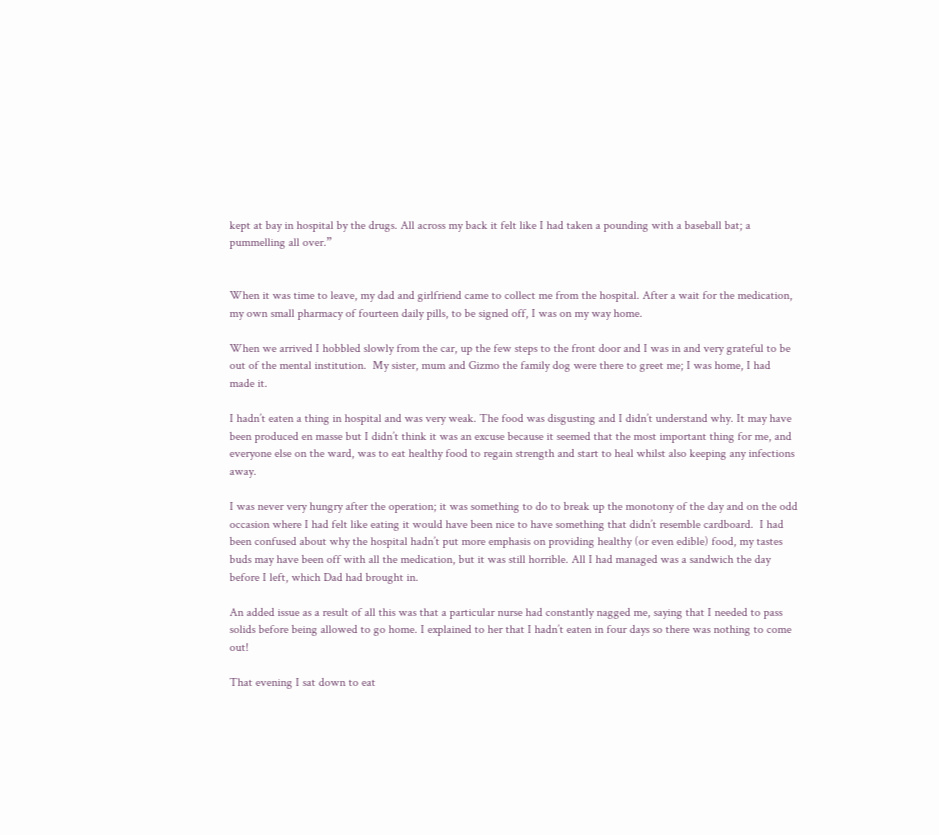kept at bay in hospital by the drugs. All across my back it felt like I had taken a pounding with a baseball bat; a pummelling all over.”


When it was time to leave, my dad and girlfriend came to collect me from the hospital. After a wait for the medication, my own small pharmacy of fourteen daily pills, to be signed off, I was on my way home.

When we arrived I hobbled slowly from the car, up the few steps to the front door and I was in and very grateful to be out of the mental institution.  My sister, mum and Gizmo the family dog were there to greet me; I was home, I had made it.

I hadn’t eaten a thing in hospital and was very weak. The food was disgusting and I didn’t understand why. It may have been produced en masse but I didn’t think it was an excuse because it seemed that the most important thing for me, and everyone else on the ward, was to eat healthy food to regain strength and start to heal whilst also keeping any infections away.

I was never very hungry after the operation; it was something to do to break up the monotony of the day and on the odd occasion where I had felt like eating it would have been nice to have something that didn’t resemble cardboard.  I had been confused about why the hospital hadn’t put more emphasis on providing healthy (or even edible) food, my tastes buds may have been off with all the medication, but it was still horrible. All I had managed was a sandwich the day before I left, which Dad had brought in.

An added issue as a result of all this was that a particular nurse had constantly nagged me, saying that I needed to pass solids before being allowed to go home. I explained to her that I hadn’t eaten in four days so there was nothing to come out!

That evening I sat down to eat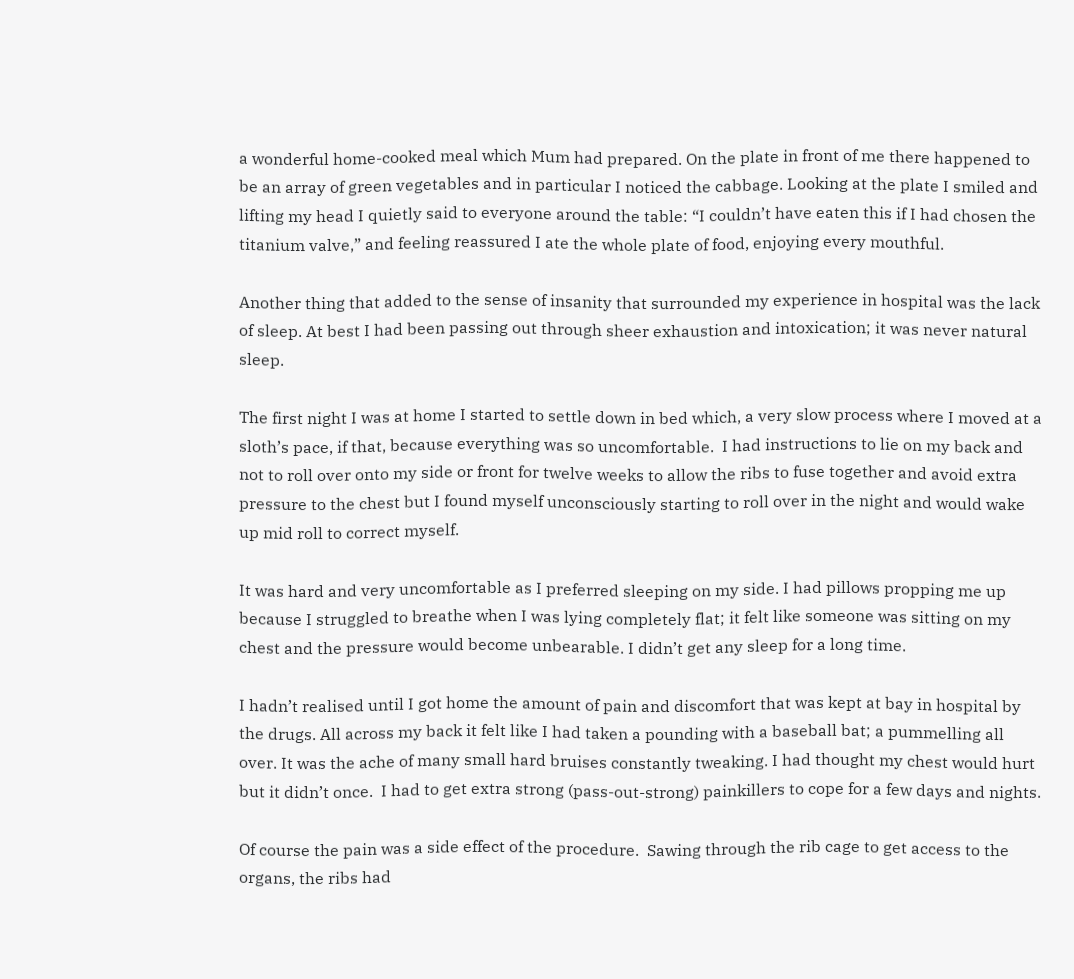a wonderful home-cooked meal which Mum had prepared. On the plate in front of me there happened to be an array of green vegetables and in particular I noticed the cabbage. Looking at the plate I smiled and lifting my head I quietly said to everyone around the table: “I couldn’t have eaten this if I had chosen the titanium valve,” and feeling reassured I ate the whole plate of food, enjoying every mouthful.

Another thing that added to the sense of insanity that surrounded my experience in hospital was the lack of sleep. At best I had been passing out through sheer exhaustion and intoxication; it was never natural sleep.

The first night I was at home I started to settle down in bed which, a very slow process where I moved at a sloth’s pace, if that, because everything was so uncomfortable.  I had instructions to lie on my back and not to roll over onto my side or front for twelve weeks to allow the ribs to fuse together and avoid extra pressure to the chest but I found myself unconsciously starting to roll over in the night and would wake up mid roll to correct myself.

It was hard and very uncomfortable as I preferred sleeping on my side. I had pillows propping me up because I struggled to breathe when I was lying completely flat; it felt like someone was sitting on my chest and the pressure would become unbearable. I didn’t get any sleep for a long time.

I hadn’t realised until I got home the amount of pain and discomfort that was kept at bay in hospital by the drugs. All across my back it felt like I had taken a pounding with a baseball bat; a pummelling all over. It was the ache of many small hard bruises constantly tweaking. I had thought my chest would hurt but it didn’t once.  I had to get extra strong (pass-out-strong) painkillers to cope for a few days and nights.

Of course the pain was a side effect of the procedure.  Sawing through the rib cage to get access to the organs, the ribs had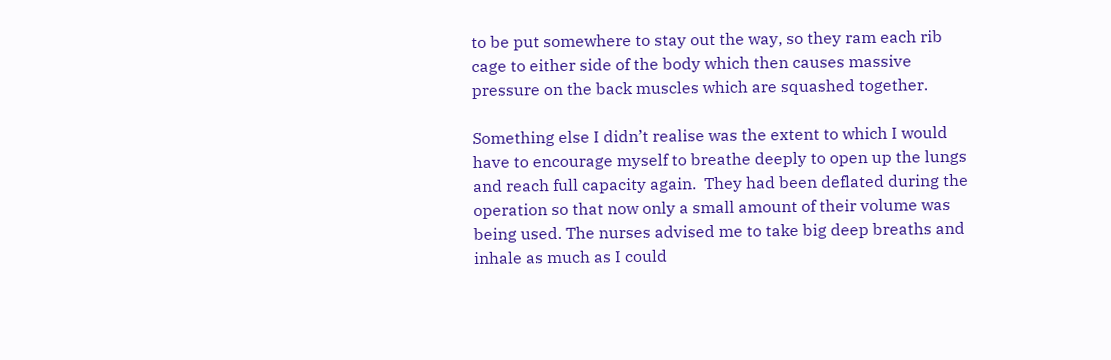to be put somewhere to stay out the way, so they ram each rib cage to either side of the body which then causes massive pressure on the back muscles which are squashed together.

Something else I didn’t realise was the extent to which I would have to encourage myself to breathe deeply to open up the lungs and reach full capacity again.  They had been deflated during the operation so that now only a small amount of their volume was being used. The nurses advised me to take big deep breaths and inhale as much as I could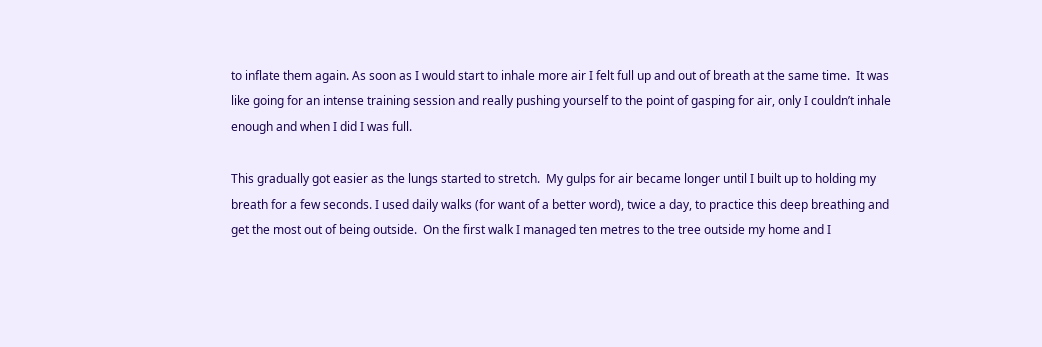to inflate them again. As soon as I would start to inhale more air I felt full up and out of breath at the same time.  It was like going for an intense training session and really pushing yourself to the point of gasping for air, only I couldn’t inhale enough and when I did I was full.

This gradually got easier as the lungs started to stretch.  My gulps for air became longer until I built up to holding my breath for a few seconds. I used daily walks (for want of a better word), twice a day, to practice this deep breathing and get the most out of being outside.  On the first walk I managed ten metres to the tree outside my home and I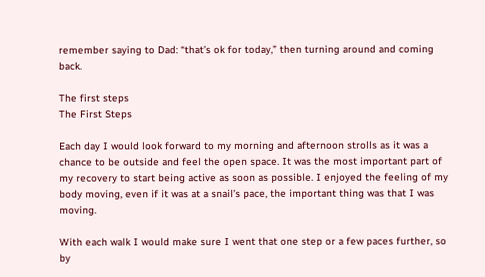remember saying to Dad: “that’s ok for today,” then turning around and coming back.

The first steps
The First Steps

Each day I would look forward to my morning and afternoon strolls as it was a chance to be outside and feel the open space. It was the most important part of my recovery to start being active as soon as possible. I enjoyed the feeling of my body moving, even if it was at a snail’s pace, the important thing was that I was moving.

With each walk I would make sure I went that one step or a few paces further, so by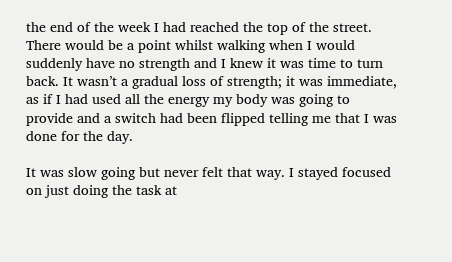the end of the week I had reached the top of the street.  There would be a point whilst walking when I would suddenly have no strength and I knew it was time to turn back. It wasn’t a gradual loss of strength; it was immediate, as if I had used all the energy my body was going to provide and a switch had been flipped telling me that I was done for the day.

It was slow going but never felt that way. I stayed focused on just doing the task at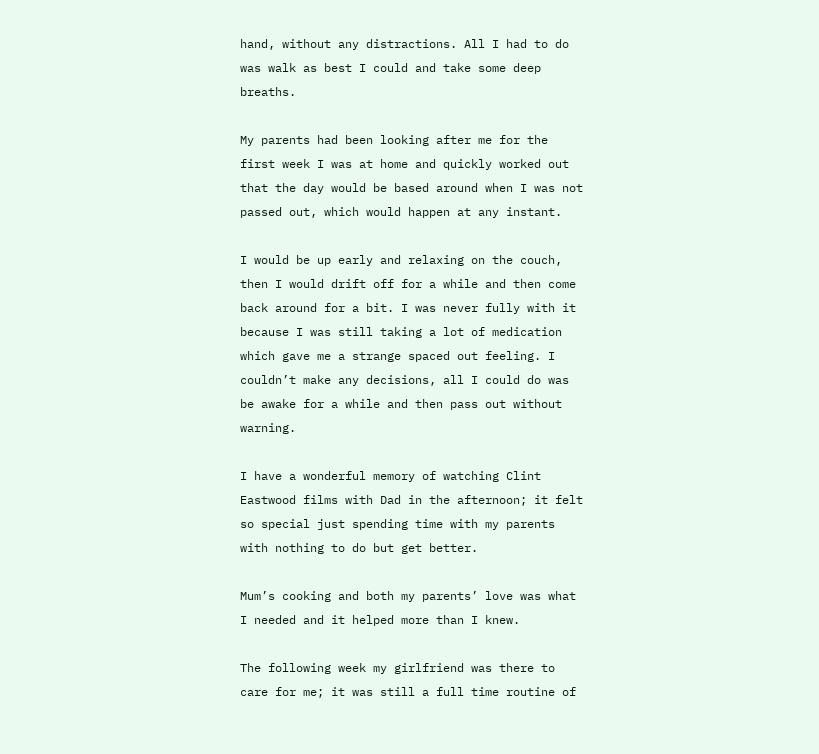hand, without any distractions. All I had to do was walk as best I could and take some deep breaths.

My parents had been looking after me for the first week I was at home and quickly worked out that the day would be based around when I was not passed out, which would happen at any instant.

I would be up early and relaxing on the couch, then I would drift off for a while and then come back around for a bit. I was never fully with it because I was still taking a lot of medication which gave me a strange spaced out feeling. I couldn’t make any decisions, all I could do was be awake for a while and then pass out without warning.

I have a wonderful memory of watching Clint Eastwood films with Dad in the afternoon; it felt so special just spending time with my parents with nothing to do but get better.

Mum’s cooking and both my parents’ love was what I needed and it helped more than I knew.

The following week my girlfriend was there to care for me; it was still a full time routine of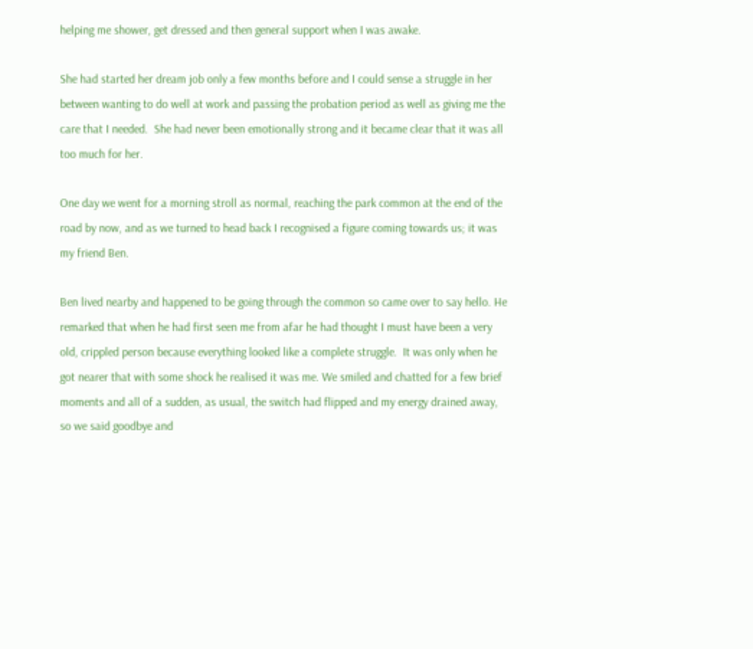helping me shower, get dressed and then general support when I was awake.

She had started her dream job only a few months before and I could sense a struggle in her between wanting to do well at work and passing the probation period as well as giving me the care that I needed.  She had never been emotionally strong and it became clear that it was all too much for her.

One day we went for a morning stroll as normal, reaching the park common at the end of the road by now, and as we turned to head back I recognised a figure coming towards us; it was my friend Ben.

Ben lived nearby and happened to be going through the common so came over to say hello. He remarked that when he had first seen me from afar he had thought I must have been a very old, crippled person because everything looked like a complete struggle.  It was only when he got nearer that with some shock he realised it was me. We smiled and chatted for a few brief moments and all of a sudden, as usual, the switch had flipped and my energy drained away, so we said goodbye and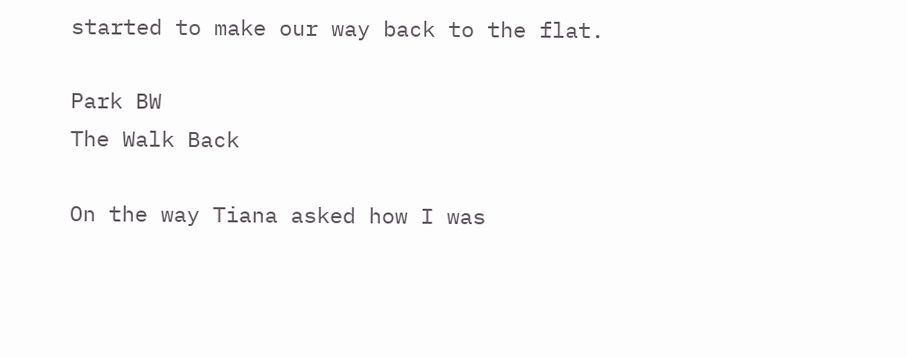started to make our way back to the flat.

Park BW
The Walk Back

On the way Tiana asked how I was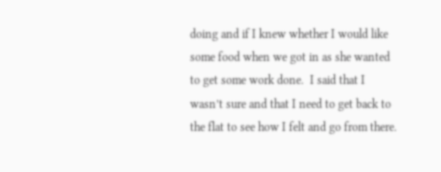doing and if I knew whether I would like some food when we got in as she wanted to get some work done.  I said that I wasn’t sure and that I need to get back to the flat to see how I felt and go from there.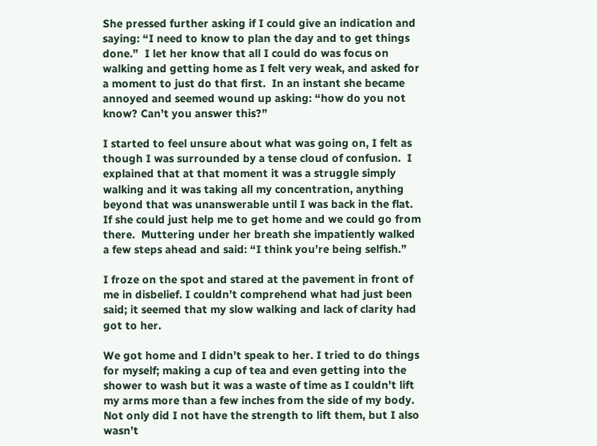She pressed further asking if I could give an indication and saying: “I need to know to plan the day and to get things done.”  I let her know that all I could do was focus on walking and getting home as I felt very weak, and asked for a moment to just do that first.  In an instant she became annoyed and seemed wound up asking: “how do you not know? Can’t you answer this?”

I started to feel unsure about what was going on, I felt as though I was surrounded by a tense cloud of confusion.  I explained that at that moment it was a struggle simply walking and it was taking all my concentration, anything beyond that was unanswerable until I was back in the flat. If she could just help me to get home and we could go from there.  Muttering under her breath she impatiently walked a few steps ahead and said: “I think you’re being selfish.”

I froze on the spot and stared at the pavement in front of me in disbelief. I couldn’t comprehend what had just been said; it seemed that my slow walking and lack of clarity had got to her.

We got home and I didn’t speak to her. I tried to do things for myself; making a cup of tea and even getting into the shower to wash but it was a waste of time as I couldn’t lift my arms more than a few inches from the side of my body.  Not only did I not have the strength to lift them, but I also wasn’t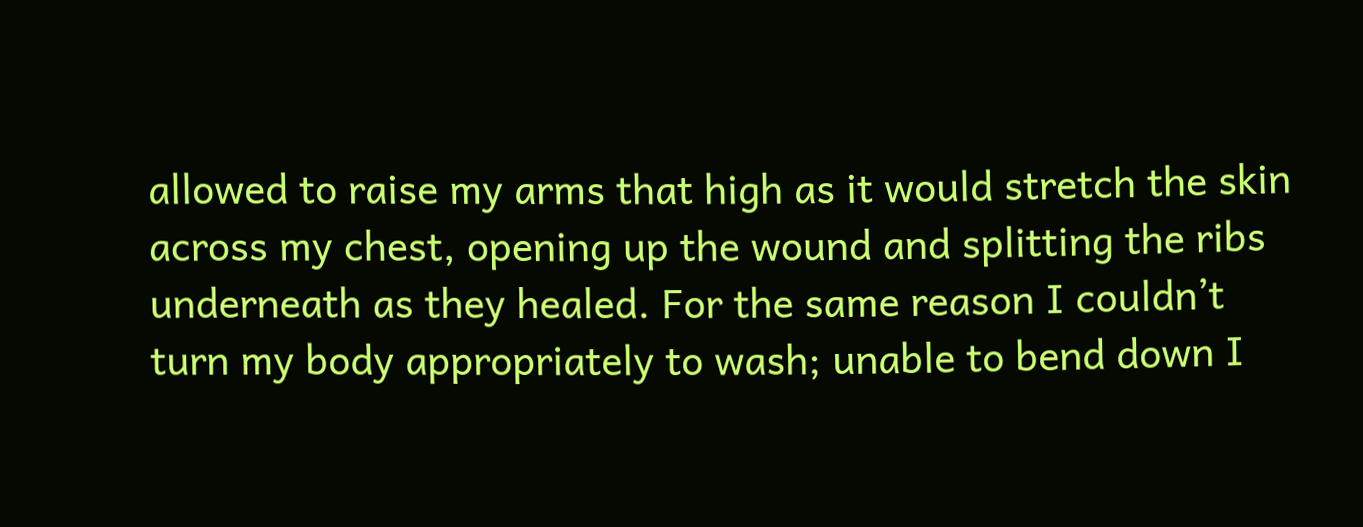allowed to raise my arms that high as it would stretch the skin across my chest, opening up the wound and splitting the ribs underneath as they healed. For the same reason I couldn’t turn my body appropriately to wash; unable to bend down I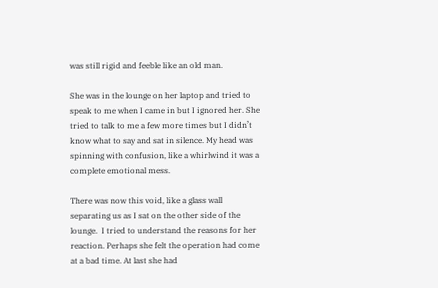was still rigid and feeble like an old man.

She was in the lounge on her laptop and tried to speak to me when I came in but I ignored her. She tried to talk to me a few more times but I didn’t know what to say and sat in silence. My head was spinning with confusion, like a whirlwind it was a complete emotional mess.

There was now this void, like a glass wall separating us as I sat on the other side of the lounge.  I tried to understand the reasons for her reaction. Perhaps she felt the operation had come at a bad time. At last she had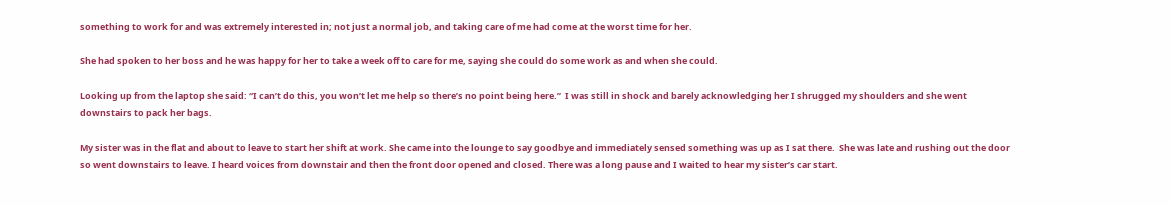something to work for and was extremely interested in; not just a normal job, and taking care of me had come at the worst time for her.

She had spoken to her boss and he was happy for her to take a week off to care for me, saying she could do some work as and when she could.

Looking up from the laptop she said: “I can’t do this, you won’t let me help so there’s no point being here.”  I was still in shock and barely acknowledging her I shrugged my shoulders and she went downstairs to pack her bags.

My sister was in the flat and about to leave to start her shift at work. She came into the lounge to say goodbye and immediately sensed something was up as I sat there.  She was late and rushing out the door so went downstairs to leave. I heard voices from downstair and then the front door opened and closed. There was a long pause and I waited to hear my sister’s car start.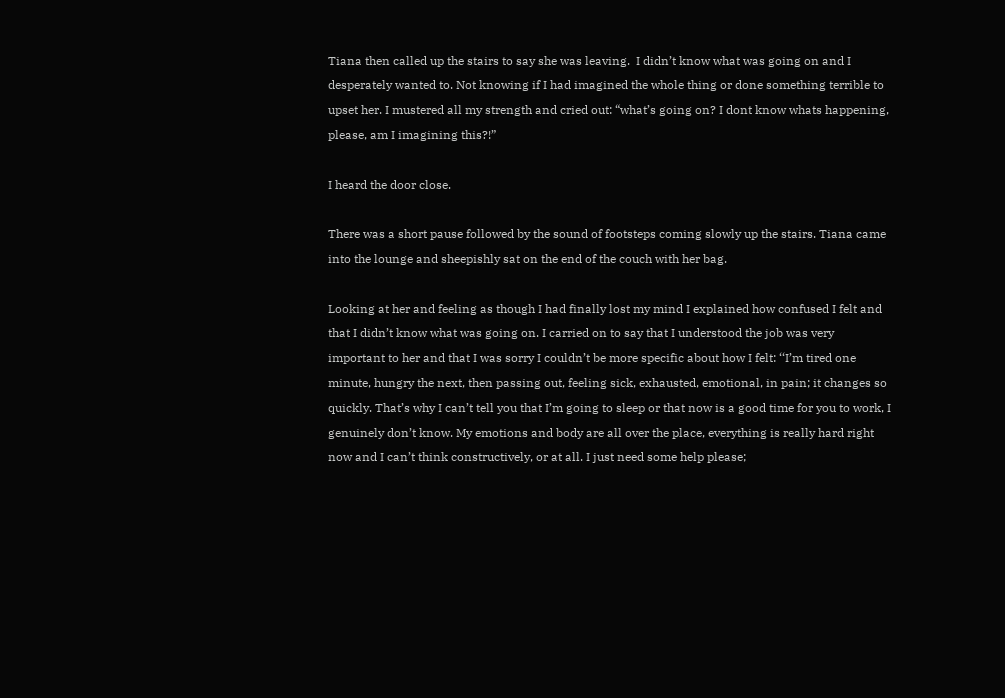Tiana then called up the stairs to say she was leaving.  I didn’t know what was going on and I desperately wanted to. Not knowing if I had imagined the whole thing or done something terrible to upset her. I mustered all my strength and cried out: “what’s going on? I dont know whats happening, please, am I imagining this?!”

I heard the door close.

There was a short pause followed by the sound of footsteps coming slowly up the stairs. Tiana came into the lounge and sheepishly sat on the end of the couch with her bag.

Looking at her and feeling as though I had finally lost my mind I explained how confused I felt and that I didn’t know what was going on. I carried on to say that I understood the job was very important to her and that I was sorry I couldn’t be more specific about how I felt: ‘‘I’m tired one minute, hungry the next, then passing out, feeling sick, exhausted, emotional, in pain; it changes so quickly. That’s why I can’t tell you that I’m going to sleep or that now is a good time for you to work, I genuinely don’t know. My emotions and body are all over the place, everything is really hard right now and I can’t think constructively, or at all. I just need some help please;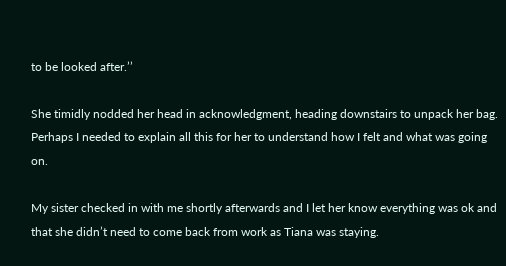to be looked after.’’

She timidly nodded her head in acknowledgment, heading downstairs to unpack her bag. Perhaps I needed to explain all this for her to understand how I felt and what was going on.

My sister checked in with me shortly afterwards and I let her know everything was ok and that she didn’t need to come back from work as Tiana was staying.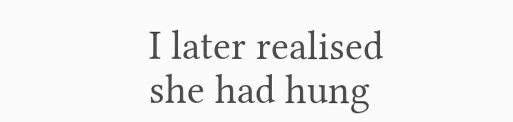I later realised she had hung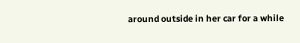around outside in her car for a while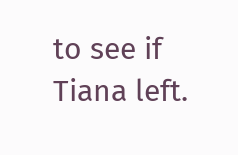to see if Tiana left.